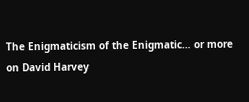The Enigmaticism of the Enigmatic… or more on David Harvey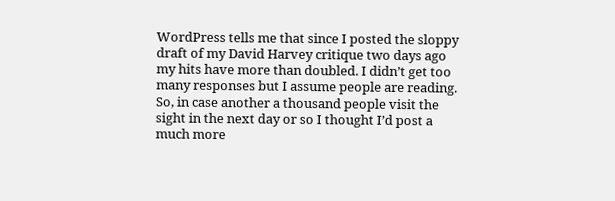WordPress tells me that since I posted the sloppy draft of my David Harvey critique two days ago my hits have more than doubled. I didn’t get too many responses but I assume people are reading. So, in case another a thousand people visit the sight in the next day or so I thought I’d post a much more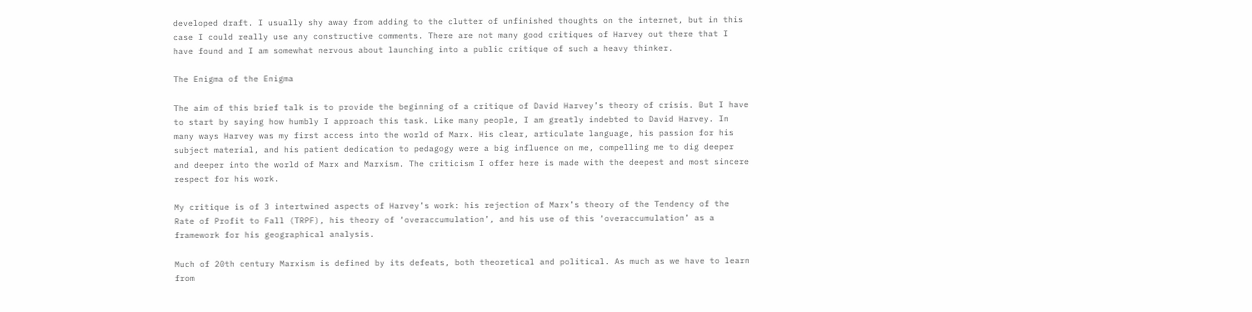developed draft. I usually shy away from adding to the clutter of unfinished thoughts on the internet, but in this case I could really use any constructive comments. There are not many good critiques of Harvey out there that I have found and I am somewhat nervous about launching into a public critique of such a heavy thinker.

The Enigma of the Enigma

The aim of this brief talk is to provide the beginning of a critique of David Harvey’s theory of crisis. But I have to start by saying how humbly I approach this task. Like many people, I am greatly indebted to David Harvey. In many ways Harvey was my first access into the world of Marx. His clear, articulate language, his passion for his subject material, and his patient dedication to pedagogy were a big influence on me, compelling me to dig deeper and deeper into the world of Marx and Marxism. The criticism I offer here is made with the deepest and most sincere respect for his work.

My critique is of 3 intertwined aspects of Harvey’s work: his rejection of Marx’s theory of the Tendency of the Rate of Profit to Fall (TRPF), his theory of ‘overaccumulation’, and his use of this ‘overaccumulation’ as a framework for his geographical analysis.

Much of 20th century Marxism is defined by its defeats, both theoretical and political. As much as we have to learn from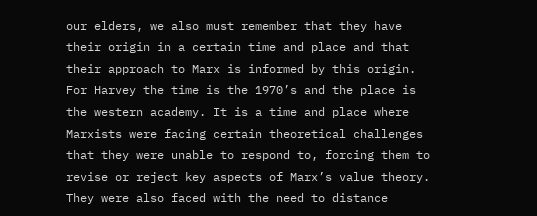our elders, we also must remember that they have their origin in a certain time and place and that their approach to Marx is informed by this origin. For Harvey the time is the 1970’s and the place is the western academy. It is a time and place where Marxists were facing certain theoretical challenges that they were unable to respond to, forcing them to revise or reject key aspects of Marx’s value theory. They were also faced with the need to distance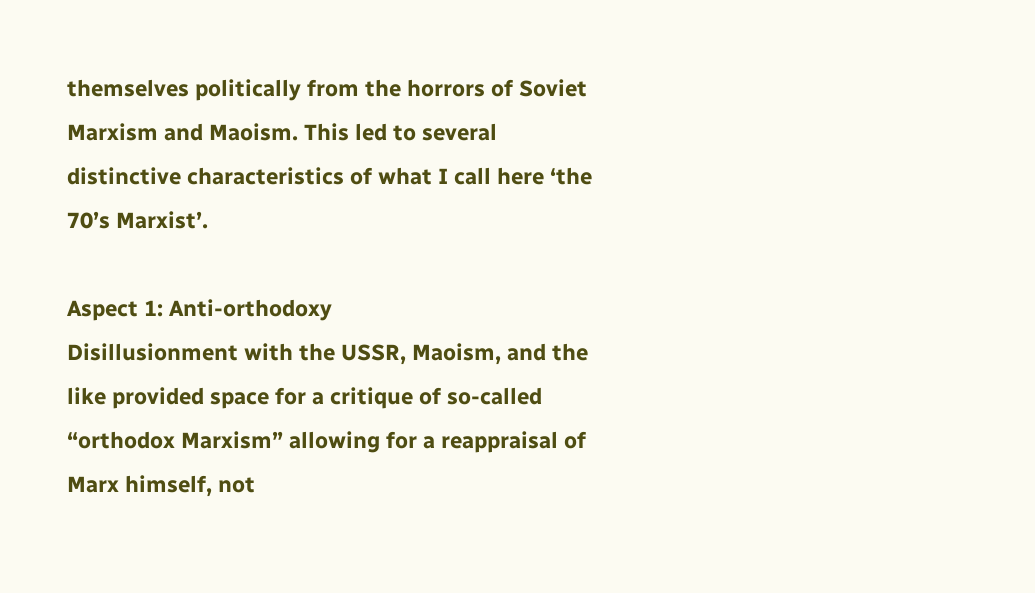themselves politically from the horrors of Soviet Marxism and Maoism. This led to several distinctive characteristics of what I call here ‘the 70’s Marxist’.

Aspect 1: Anti-orthodoxy
Disillusionment with the USSR, Maoism, and the like provided space for a critique of so-called “orthodox Marxism” allowing for a reappraisal of Marx himself, not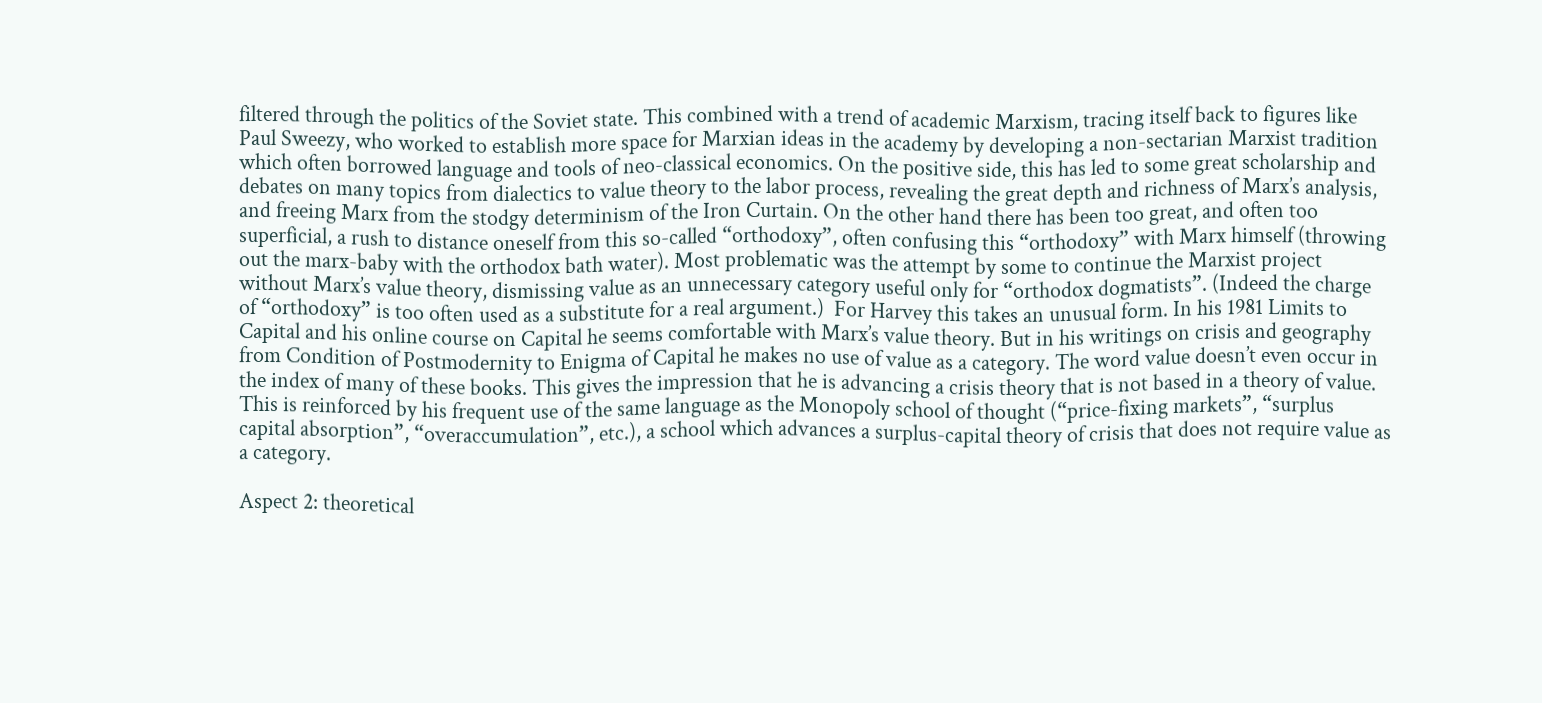filtered through the politics of the Soviet state. This combined with a trend of academic Marxism, tracing itself back to figures like Paul Sweezy, who worked to establish more space for Marxian ideas in the academy by developing a non-sectarian Marxist tradition which often borrowed language and tools of neo-classical economics. On the positive side, this has led to some great scholarship and debates on many topics from dialectics to value theory to the labor process, revealing the great depth and richness of Marx’s analysis, and freeing Marx from the stodgy determinism of the Iron Curtain. On the other hand there has been too great, and often too superficial, a rush to distance oneself from this so-called “orthodoxy”, often confusing this “orthodoxy” with Marx himself (throwing out the marx-baby with the orthodox bath water). Most problematic was the attempt by some to continue the Marxist project without Marx’s value theory, dismissing value as an unnecessary category useful only for “orthodox dogmatists”. (Indeed the charge of “orthodoxy” is too often used as a substitute for a real argument.)  For Harvey this takes an unusual form. In his 1981 Limits to Capital and his online course on Capital he seems comfortable with Marx’s value theory. But in his writings on crisis and geography from Condition of Postmodernity to Enigma of Capital he makes no use of value as a category. The word value doesn’t even occur in the index of many of these books. This gives the impression that he is advancing a crisis theory that is not based in a theory of value. This is reinforced by his frequent use of the same language as the Monopoly school of thought (“price-fixing markets”, “surplus capital absorption”, “overaccumulation”, etc.), a school which advances a surplus-capital theory of crisis that does not require value as a category.

Aspect 2: theoretical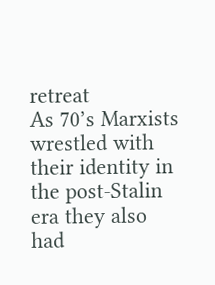retreat
As 70’s Marxists wrestled with their identity in the post-Stalin era they also had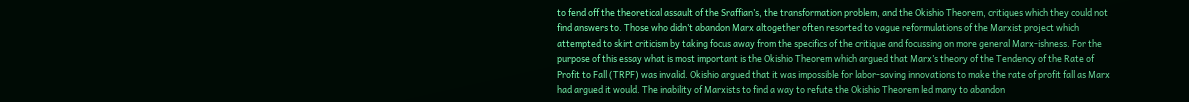to fend off the theoretical assault of the Sraffian’s, the transformation problem, and the Okishio Theorem, critiques which they could not find answers to. Those who didn’t abandon Marx altogether often resorted to vague reformulations of the Marxist project which attempted to skirt criticism by taking focus away from the specifics of the critique and focussing on more general Marx-ishness. For the purpose of this essay what is most important is the Okishio Theorem which argued that Marx’s theory of the Tendency of the Rate of Profit to Fall (TRPF) was invalid. Okishio argued that it was impossible for labor-saving innovations to make the rate of profit fall as Marx had argued it would. The inability of Marxists to find a way to refute the Okishio Theorem led many to abandon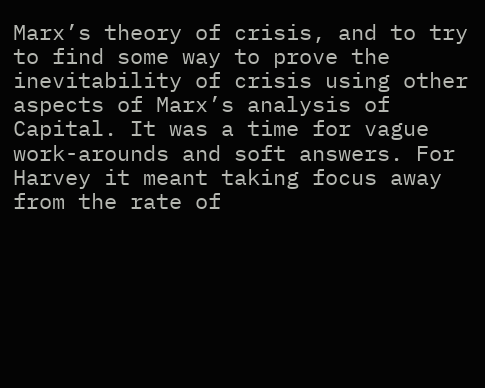Marx’s theory of crisis, and to try to find some way to prove the inevitability of crisis using other aspects of Marx’s analysis of Capital. It was a time for vague work-arounds and soft answers. For Harvey it meant taking focus away from the rate of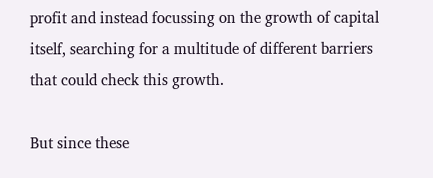profit and instead focussing on the growth of capital itself, searching for a multitude of different barriers that could check this growth.

But since these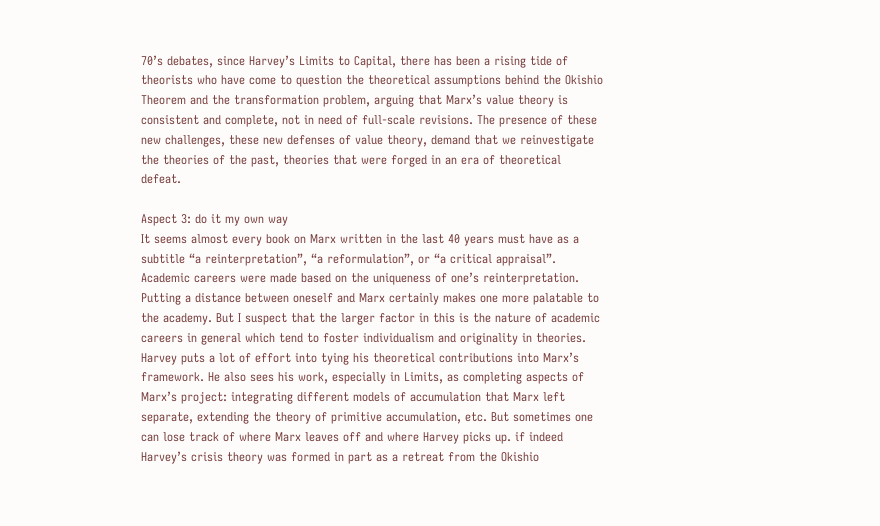70’s debates, since Harvey’s Limits to Capital, there has been a rising tide of theorists who have come to question the theoretical assumptions behind the Okishio Theorem and the transformation problem, arguing that Marx’s value theory is consistent and complete, not in need of full-scale revisions. The presence of these new challenges, these new defenses of value theory, demand that we reinvestigate the theories of the past, theories that were forged in an era of theoretical defeat.

Aspect 3: do it my own way
It seems almost every book on Marx written in the last 40 years must have as a subtitle “a reinterpretation”, “a reformulation”, or “a critical appraisal”. Academic careers were made based on the uniqueness of one’s reinterpretation. Putting a distance between oneself and Marx certainly makes one more palatable to the academy. But I suspect that the larger factor in this is the nature of academic careers in general which tend to foster individualism and originality in theories. Harvey puts a lot of effort into tying his theoretical contributions into Marx’s framework. He also sees his work, especially in Limits, as completing aspects of Marx’s project: integrating different models of accumulation that Marx left separate, extending the theory of primitive accumulation, etc. But sometimes one can lose track of where Marx leaves off and where Harvey picks up. if indeed Harvey’s crisis theory was formed in part as a retreat from the Okishio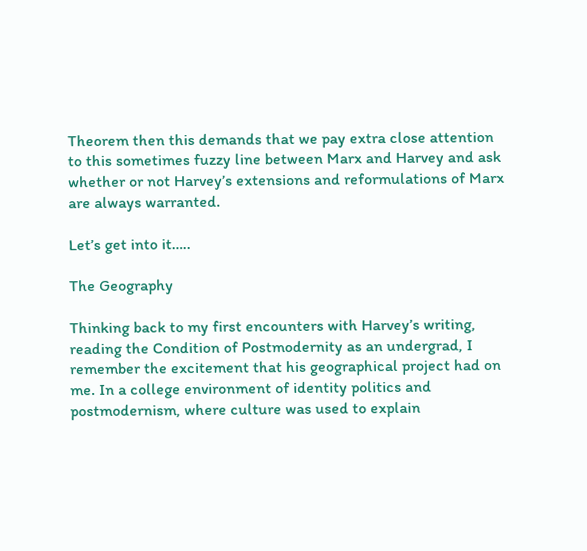Theorem then this demands that we pay extra close attention to this sometimes fuzzy line between Marx and Harvey and ask whether or not Harvey’s extensions and reformulations of Marx are always warranted.

Let’s get into it…..

The Geography

Thinking back to my first encounters with Harvey’s writing, reading the Condition of Postmodernity as an undergrad, I remember the excitement that his geographical project had on me. In a college environment of identity politics and postmodernism, where culture was used to explain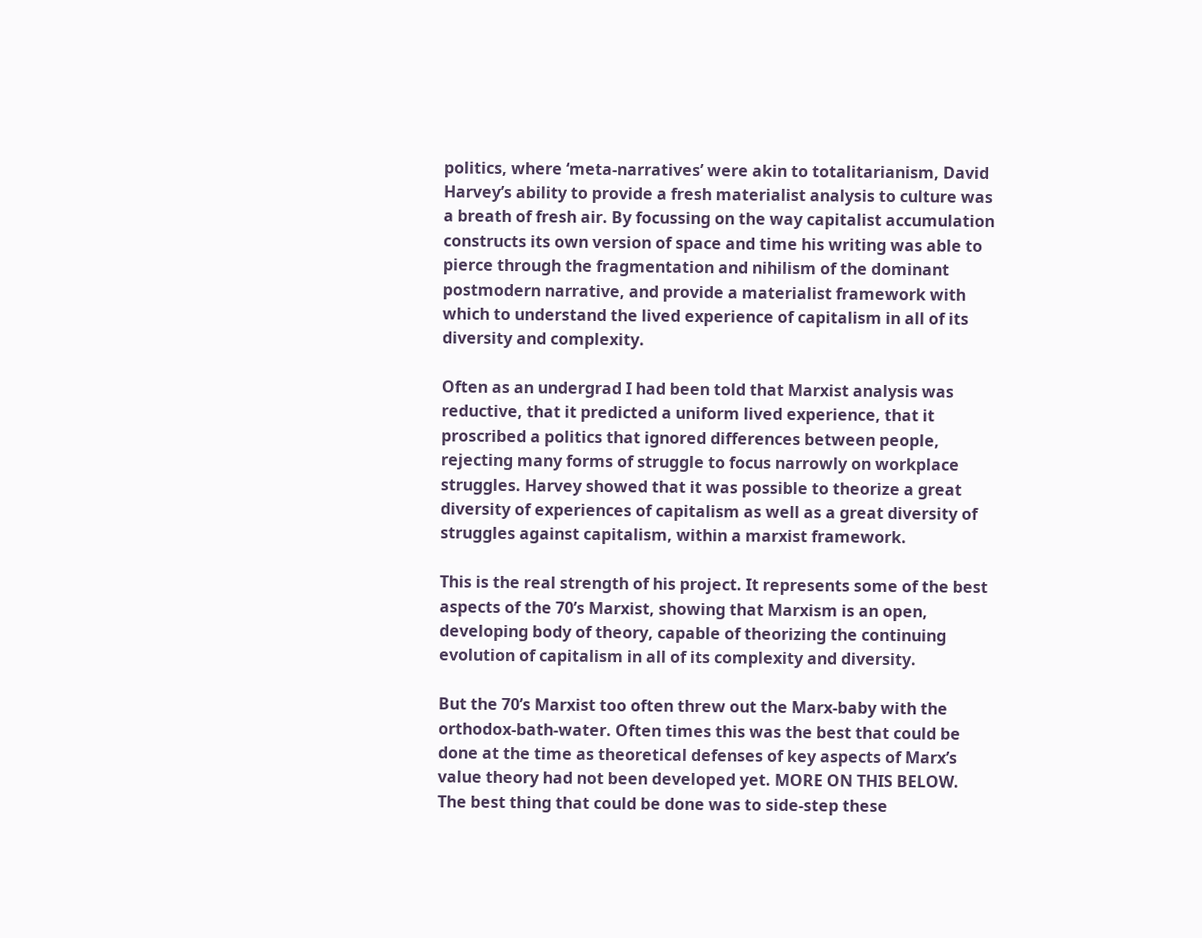politics, where ‘meta-narratives’ were akin to totalitarianism, David Harvey’s ability to provide a fresh materialist analysis to culture was a breath of fresh air. By focussing on the way capitalist accumulation constructs its own version of space and time his writing was able to pierce through the fragmentation and nihilism of the dominant postmodern narrative, and provide a materialist framework with which to understand the lived experience of capitalism in all of its diversity and complexity.

Often as an undergrad I had been told that Marxist analysis was reductive, that it predicted a uniform lived experience, that it proscribed a politics that ignored differences between people, rejecting many forms of struggle to focus narrowly on workplace struggles. Harvey showed that it was possible to theorize a great diversity of experiences of capitalism as well as a great diversity of struggles against capitalism, within a marxist framework.

This is the real strength of his project. It represents some of the best aspects of the 70’s Marxist, showing that Marxism is an open, developing body of theory, capable of theorizing the continuing evolution of capitalism in all of its complexity and diversity.

But the 70’s Marxist too often threw out the Marx-baby with the orthodox-bath-water. Often times this was the best that could be done at the time as theoretical defenses of key aspects of Marx’s value theory had not been developed yet. MORE ON THIS BELOW. The best thing that could be done was to side-step these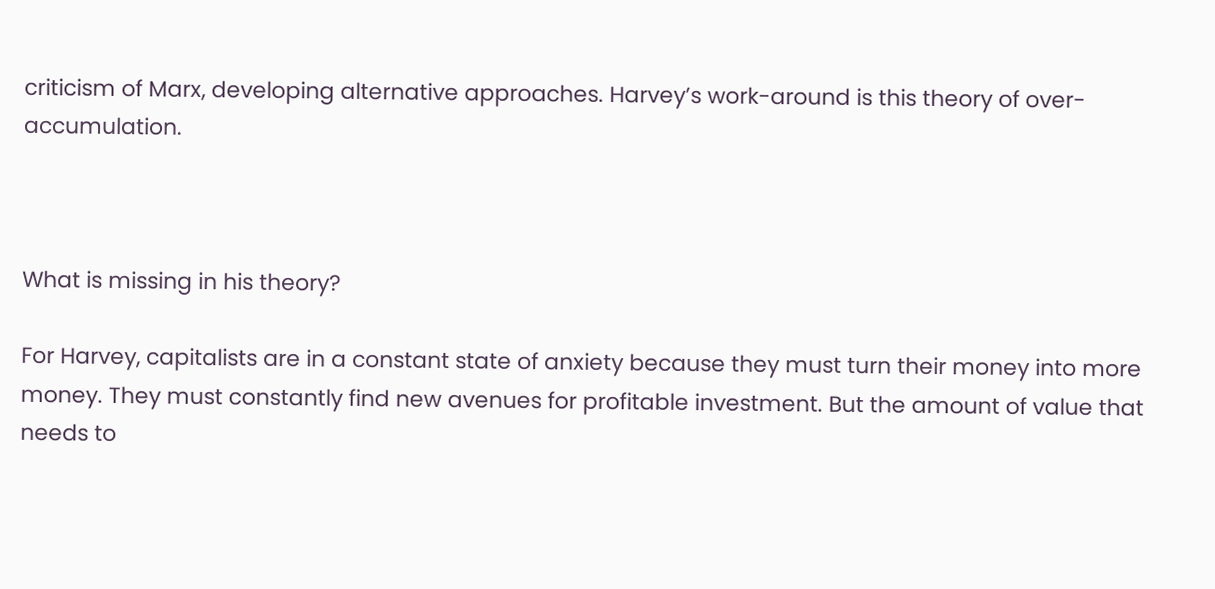criticism of Marx, developing alternative approaches. Harvey’s work-around is this theory of over-accumulation.



What is missing in his theory?

For Harvey, capitalists are in a constant state of anxiety because they must turn their money into more money. They must constantly find new avenues for profitable investment. But the amount of value that needs to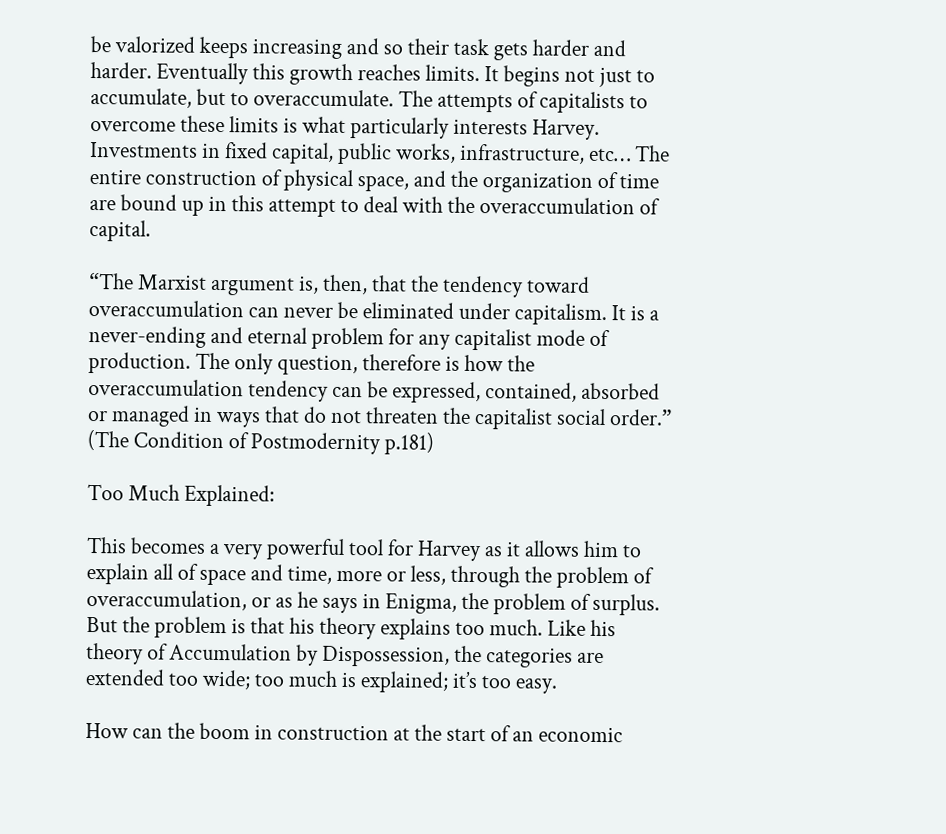be valorized keeps increasing and so their task gets harder and harder. Eventually this growth reaches limits. It begins not just to accumulate, but to overaccumulate. The attempts of capitalists to overcome these limits is what particularly interests Harvey. Investments in fixed capital, public works, infrastructure, etc… The entire construction of physical space, and the organization of time are bound up in this attempt to deal with the overaccumulation of capital.

“The Marxist argument is, then, that the tendency toward overaccumulation can never be eliminated under capitalism. It is a never-ending and eternal problem for any capitalist mode of production. The only question, therefore is how the overaccumulation tendency can be expressed, contained, absorbed or managed in ways that do not threaten the capitalist social order.” (The Condition of Postmodernity p.181)

Too Much Explained:

This becomes a very powerful tool for Harvey as it allows him to explain all of space and time, more or less, through the problem of overaccumulation, or as he says in Enigma, the problem of surplus. But the problem is that his theory explains too much. Like his theory of Accumulation by Dispossession, the categories are extended too wide; too much is explained; it’s too easy.

How can the boom in construction at the start of an economic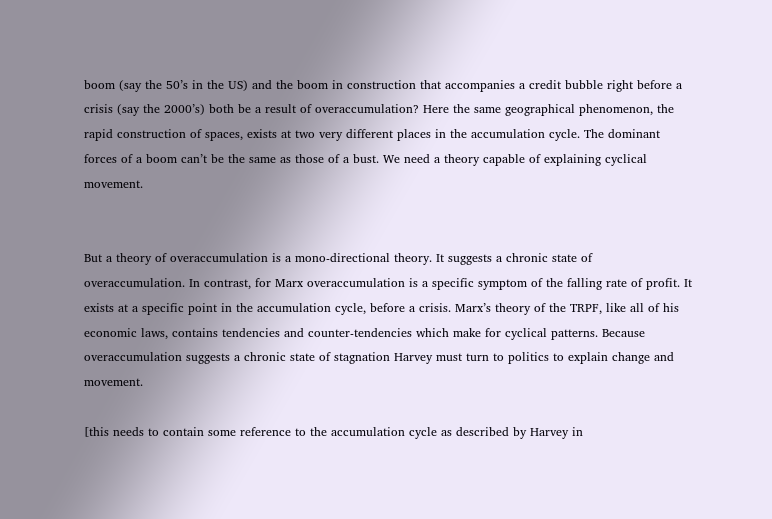boom (say the 50’s in the US) and the boom in construction that accompanies a credit bubble right before a crisis (say the 2000’s) both be a result of overaccumulation? Here the same geographical phenomenon, the rapid construction of spaces, exists at two very different places in the accumulation cycle. The dominant forces of a boom can’t be the same as those of a bust. We need a theory capable of explaining cyclical movement.


But a theory of overaccumulation is a mono-directional theory. It suggests a chronic state of overaccumulation. In contrast, for Marx overaccumulation is a specific symptom of the falling rate of profit. It exists at a specific point in the accumulation cycle, before a crisis. Marx’s theory of the TRPF, like all of his economic laws, contains tendencies and counter-tendencies which make for cyclical patterns. Because overaccumulation suggests a chronic state of stagnation Harvey must turn to politics to explain change and movement.

[this needs to contain some reference to the accumulation cycle as described by Harvey in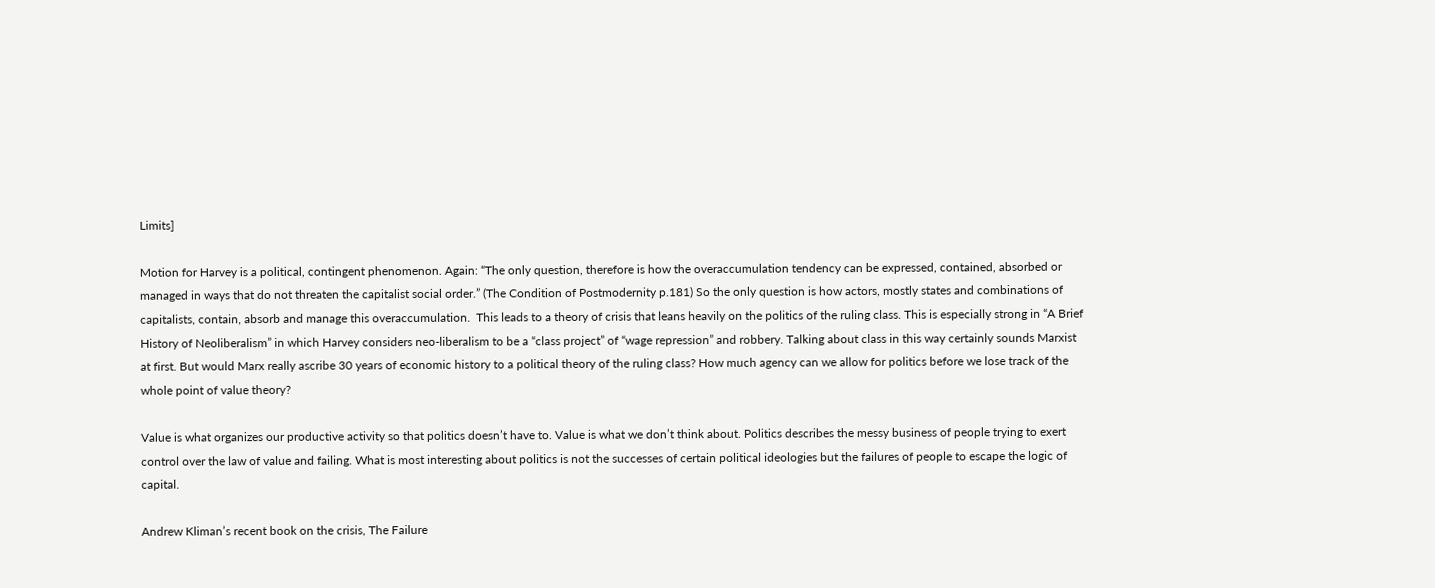Limits]

Motion for Harvey is a political, contingent phenomenon. Again: “The only question, therefore is how the overaccumulation tendency can be expressed, contained, absorbed or managed in ways that do not threaten the capitalist social order.” (The Condition of Postmodernity p.181) So the only question is how actors, mostly states and combinations of capitalists, contain, absorb and manage this overaccumulation.  This leads to a theory of crisis that leans heavily on the politics of the ruling class. This is especially strong in “A Brief History of Neoliberalism” in which Harvey considers neo-liberalism to be a “class project” of “wage repression” and robbery. Talking about class in this way certainly sounds Marxist at first. But would Marx really ascribe 30 years of economic history to a political theory of the ruling class? How much agency can we allow for politics before we lose track of the whole point of value theory?

Value is what organizes our productive activity so that politics doesn’t have to. Value is what we don’t think about. Politics describes the messy business of people trying to exert control over the law of value and failing. What is most interesting about politics is not the successes of certain political ideologies but the failures of people to escape the logic of capital.

Andrew Kliman’s recent book on the crisis, The Failure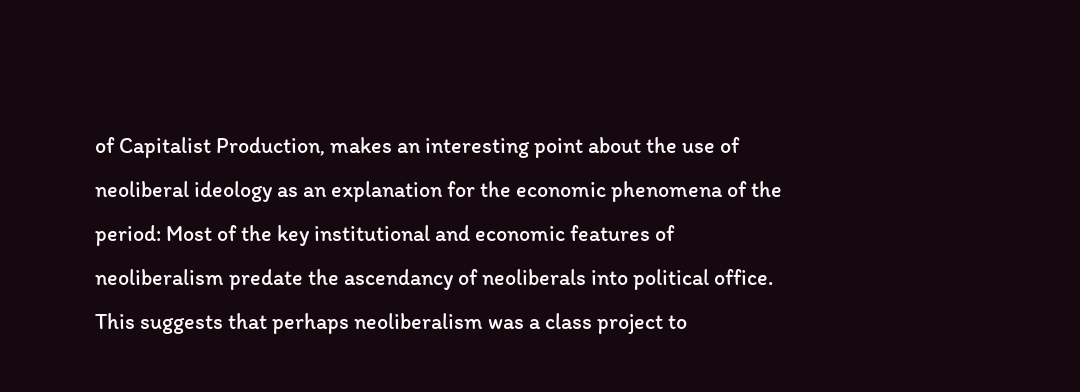of Capitalist Production, makes an interesting point about the use of neoliberal ideology as an explanation for the economic phenomena of the period: Most of the key institutional and economic features of neoliberalism predate the ascendancy of neoliberals into political office. This suggests that perhaps neoliberalism was a class project to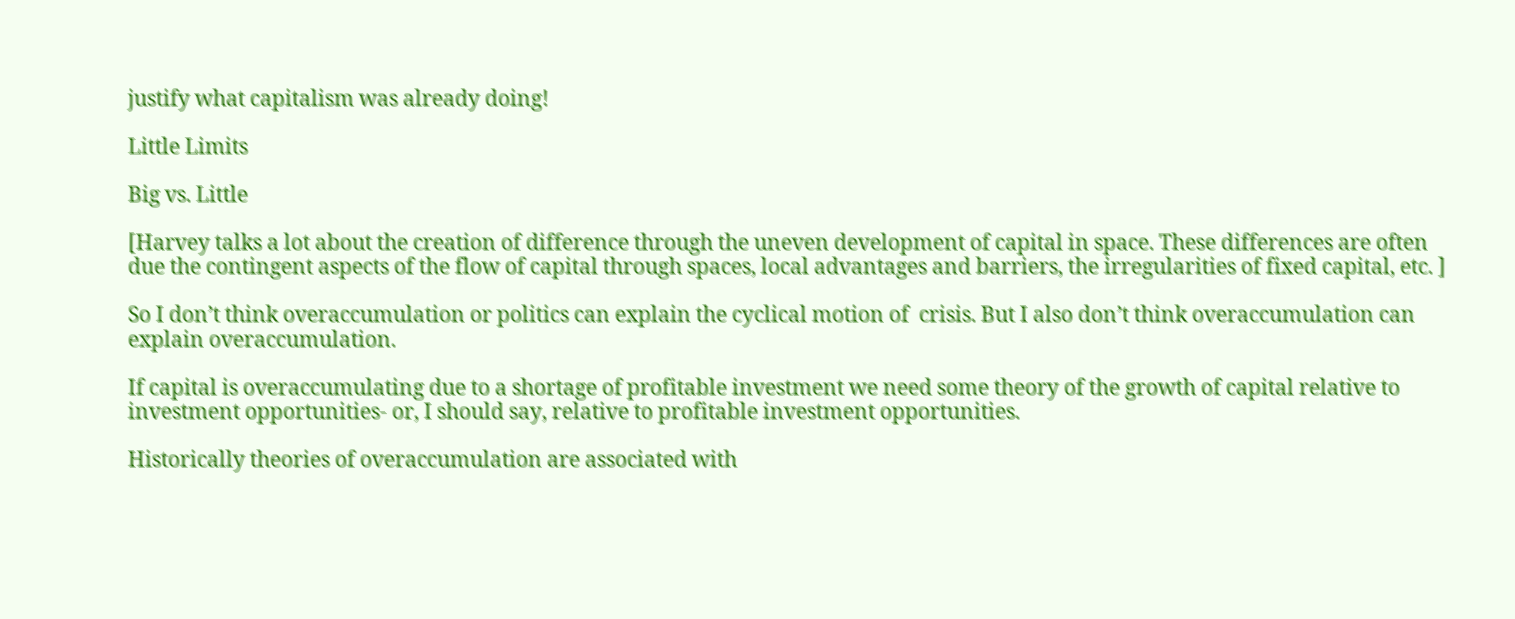justify what capitalism was already doing!

Little Limits

Big vs. Little

[Harvey talks a lot about the creation of difference through the uneven development of capital in space. These differences are often due the contingent aspects of the flow of capital through spaces, local advantages and barriers, the irregularities of fixed capital, etc. ]

So I don’t think overaccumulation or politics can explain the cyclical motion of  crisis. But I also don’t think overaccumulation can explain overaccumulation.

If capital is overaccumulating due to a shortage of profitable investment we need some theory of the growth of capital relative to investment opportunities- or, I should say, relative to profitable investment opportunities.

Historically theories of overaccumulation are associated with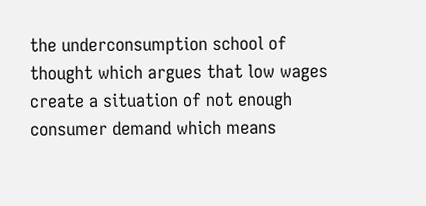the underconsumption school of thought which argues that low wages create a situation of not enough consumer demand which means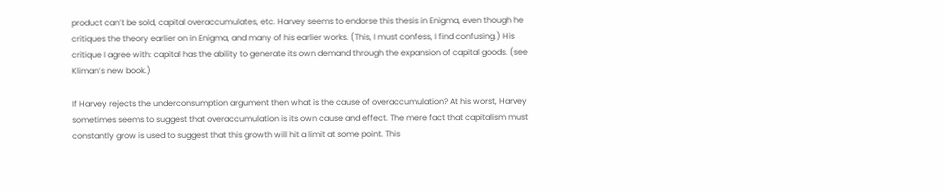product can’t be sold, capital overaccumulates, etc. Harvey seems to endorse this thesis in Enigma, even though he critiques the theory earlier on in Enigma, and many of his earlier works. (This, I must confess, I find confusing.) His critique I agree with: capital has the ability to generate its own demand through the expansion of capital goods. (see Kliman’s new book.)

If Harvey rejects the underconsumption argument then what is the cause of overaccumulation? At his worst, Harvey sometimes seems to suggest that overaccumulation is its own cause and effect. The mere fact that capitalism must constantly grow is used to suggest that this growth will hit a limit at some point. This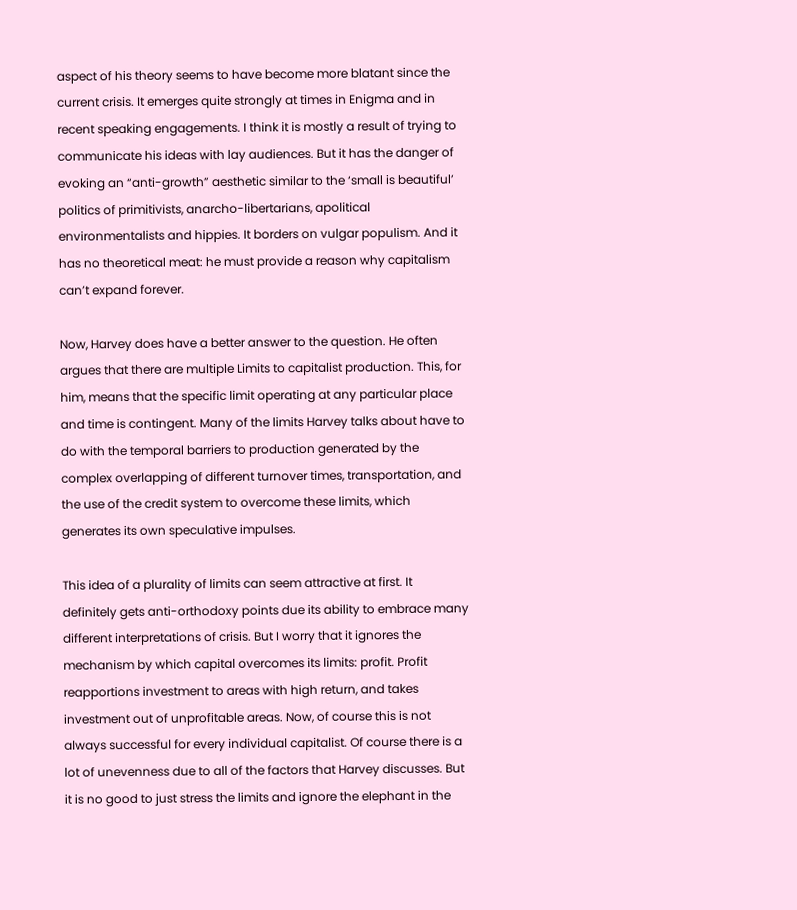aspect of his theory seems to have become more blatant since the current crisis. It emerges quite strongly at times in Enigma and in recent speaking engagements. I think it is mostly a result of trying to communicate his ideas with lay audiences. But it has the danger of evoking an “anti-growth” aesthetic similar to the ‘small is beautiful’ politics of primitivists, anarcho-libertarians, apolitical environmentalists and hippies. It borders on vulgar populism. And it has no theoretical meat: he must provide a reason why capitalism can’t expand forever.

Now, Harvey does have a better answer to the question. He often argues that there are multiple Limits to capitalist production. This, for him, means that the specific limit operating at any particular place and time is contingent. Many of the limits Harvey talks about have to do with the temporal barriers to production generated by the complex overlapping of different turnover times, transportation, and the use of the credit system to overcome these limits, which generates its own speculative impulses.

This idea of a plurality of limits can seem attractive at first. It definitely gets anti-orthodoxy points due its ability to embrace many different interpretations of crisis. But I worry that it ignores the mechanism by which capital overcomes its limits: profit. Profit reapportions investment to areas with high return, and takes investment out of unprofitable areas. Now, of course this is not always successful for every individual capitalist. Of course there is a lot of unevenness due to all of the factors that Harvey discusses. But it is no good to just stress the limits and ignore the elephant in the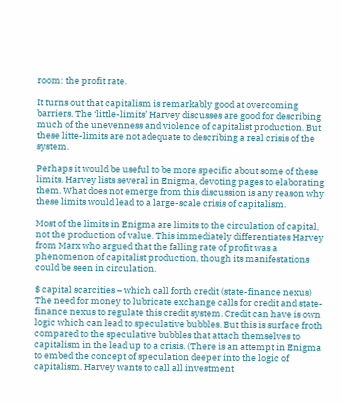room: the profit rate.

It turns out that capitalism is remarkably good at overcoming barriers. The ‘little-limits’ Harvey discusses are good for describing much of the unevenness and violence of capitalist production. But these litte-limits are not adequate to describing a real crisis of the system.

Perhaps it would be useful to be more specific about some of these limits. Harvey lists several in Enigma, devoting pages to elaborating them. What does not emerge from this discussion is any reason why these limits would lead to a large-scale crisis of capitalism.

Most of the limits in Enigma are limits to the circulation of capital, not the production of value. This immediately differentiates Harvey from Marx who argued that the falling rate of profit was a phenomenon of capitalist production, though its manifestations could be seen in circulation.

$ capital scarcities – which call forth credit (state-finance nexus)
The need for money to lubricate exchange calls for credit and state-finance nexus to regulate this credit system. Credit can have is own logic which can lead to speculative bubbles. But this is surface froth compared to the speculative bubbles that attach themselves to capitalism in the lead up to a crisis. (There is an attempt in Enigma to embed the concept of speculation deeper into the logic of capitalism. Harvey wants to call all investment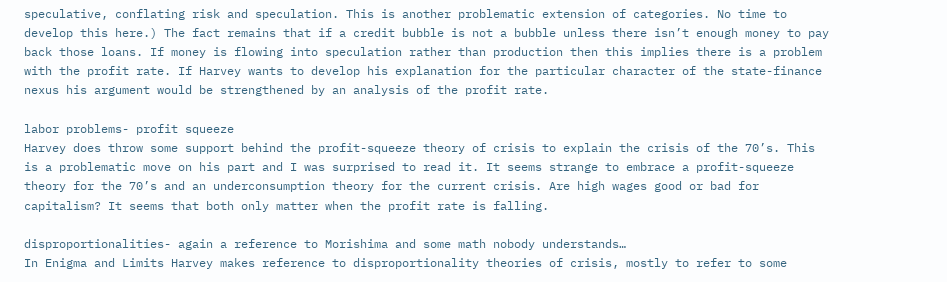speculative, conflating risk and speculation. This is another problematic extension of categories. No time to develop this here.) The fact remains that if a credit bubble is not a bubble unless there isn’t enough money to pay back those loans. If money is flowing into speculation rather than production then this implies there is a problem with the profit rate. If Harvey wants to develop his explanation for the particular character of the state-finance nexus his argument would be strengthened by an analysis of the profit rate.

labor problems- profit squeeze
Harvey does throw some support behind the profit-squeeze theory of crisis to explain the crisis of the 70’s. This is a problematic move on his part and I was surprised to read it. It seems strange to embrace a profit-squeeze theory for the 70’s and an underconsumption theory for the current crisis. Are high wages good or bad for capitalism? It seems that both only matter when the profit rate is falling.

disproportionalities- again a reference to Morishima and some math nobody understands…
In Enigma and Limits Harvey makes reference to disproportionality theories of crisis, mostly to refer to some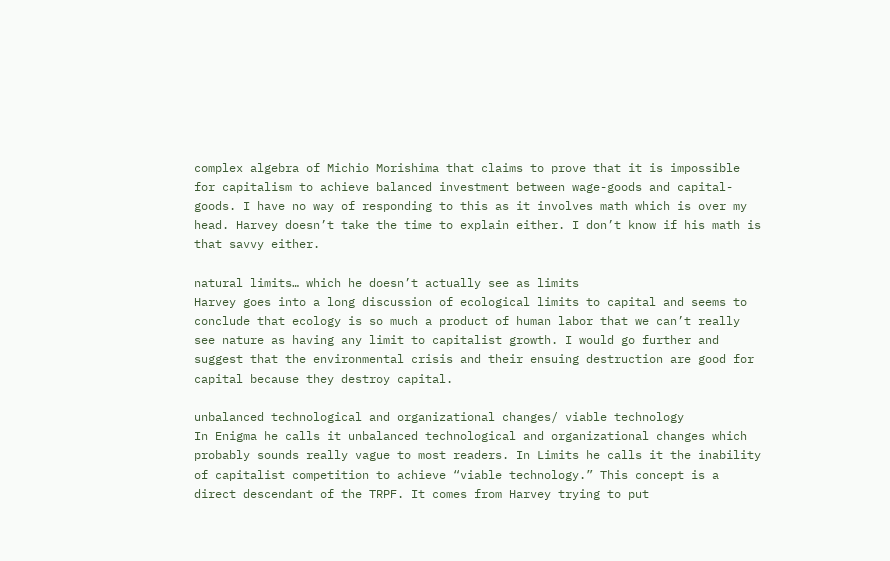complex algebra of Michio Morishima that claims to prove that it is impossible for capitalism to achieve balanced investment between wage-goods and capital-goods. I have no way of responding to this as it involves math which is over my head. Harvey doesn’t take the time to explain either. I don’t know if his math is that savvy either.

natural limits… which he doesn’t actually see as limits
Harvey goes into a long discussion of ecological limits to capital and seems to conclude that ecology is so much a product of human labor that we can’t really see nature as having any limit to capitalist growth. I would go further and suggest that the environmental crisis and their ensuing destruction are good for capital because they destroy capital.

unbalanced technological and organizational changes/ viable technology
In Enigma he calls it unbalanced technological and organizational changes which probably sounds really vague to most readers. In Limits he calls it the inability of capitalist competition to achieve “viable technology.” This concept is a direct descendant of the TRPF. It comes from Harvey trying to put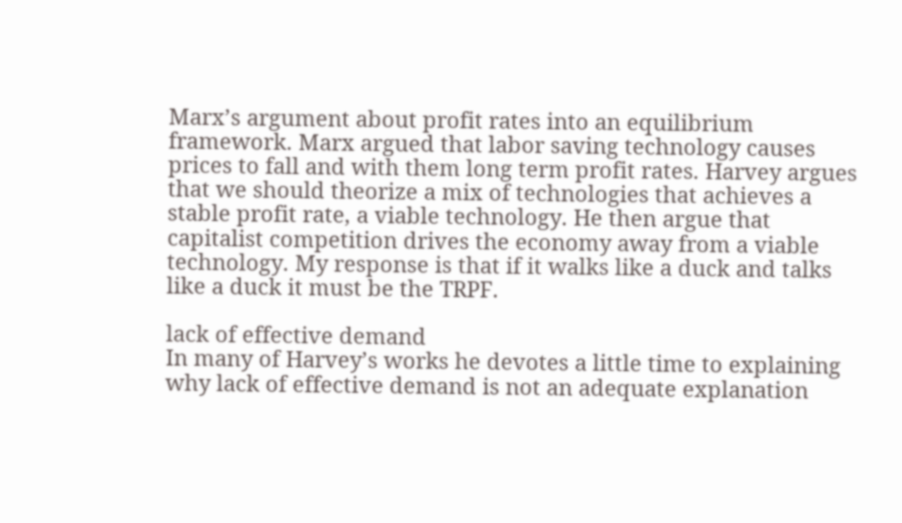Marx’s argument about profit rates into an equilibrium framework. Marx argued that labor saving technology causes prices to fall and with them long term profit rates. Harvey argues that we should theorize a mix of technologies that achieves a stable profit rate, a viable technology. He then argue that capitalist competition drives the economy away from a viable technology. My response is that if it walks like a duck and talks like a duck it must be the TRPF.

lack of effective demand
In many of Harvey’s works he devotes a little time to explaining why lack of effective demand is not an adequate explanation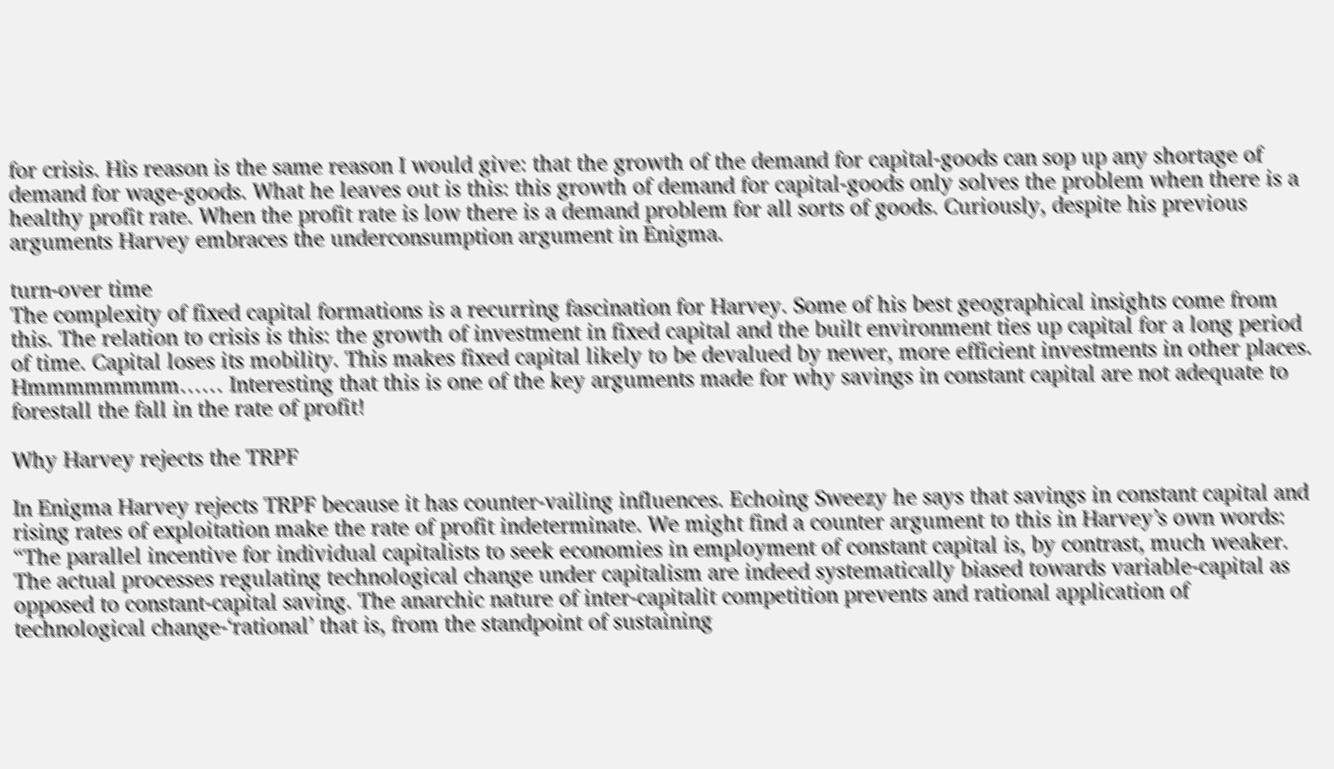for crisis. His reason is the same reason I would give: that the growth of the demand for capital-goods can sop up any shortage of demand for wage-goods. What he leaves out is this: this growth of demand for capital-goods only solves the problem when there is a healthy profit rate. When the profit rate is low there is a demand problem for all sorts of goods. Curiously, despite his previous arguments Harvey embraces the underconsumption argument in Enigma.

turn-over time
The complexity of fixed capital formations is a recurring fascination for Harvey. Some of his best geographical insights come from this. The relation to crisis is this: the growth of investment in fixed capital and the built environment ties up capital for a long period of time. Capital loses its mobility. This makes fixed capital likely to be devalued by newer, more efficient investments in other places. Hmmmmmmmm…… Interesting that this is one of the key arguments made for why savings in constant capital are not adequate to forestall the fall in the rate of profit!

Why Harvey rejects the TRPF

In Enigma Harvey rejects TRPF because it has counter-vailing influences. Echoing Sweezy he says that savings in constant capital and rising rates of exploitation make the rate of profit indeterminate. We might find a counter argument to this in Harvey’s own words: “The parallel incentive for individual capitalists to seek economies in employment of constant capital is, by contrast, much weaker. The actual processes regulating technological change under capitalism are indeed systematically biased towards variable-capital as opposed to constant-capital saving. The anarchic nature of inter-capitalit competition prevents and rational application of technological change-‘rational’ that is, from the standpoint of sustaining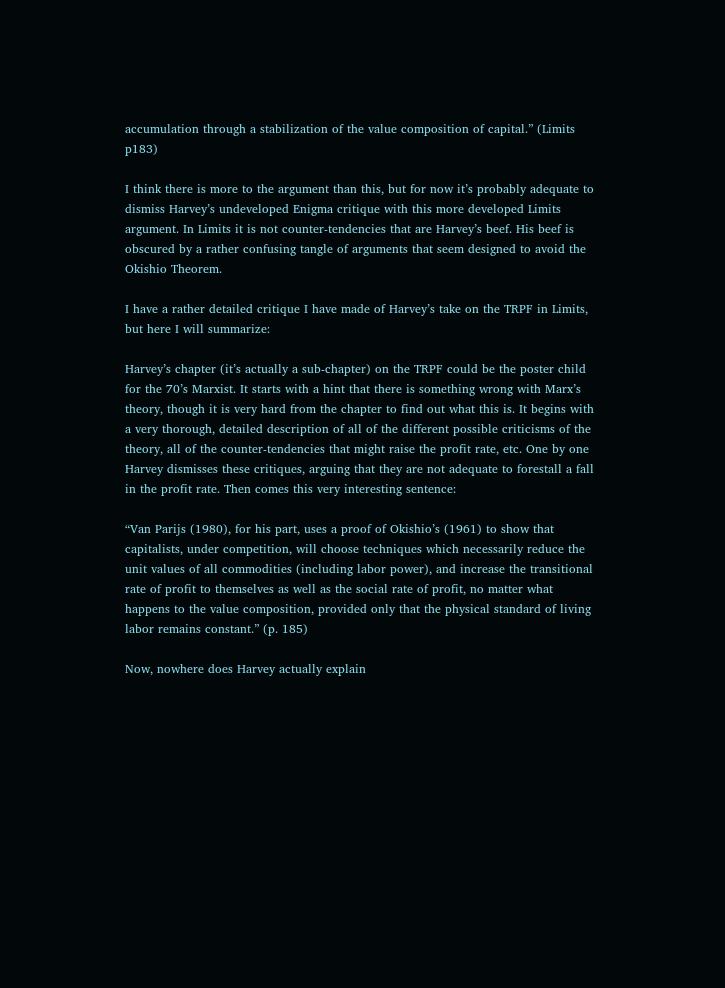accumulation through a stabilization of the value composition of capital.” (Limits p183)

I think there is more to the argument than this, but for now it’s probably adequate to dismiss Harvey’s undeveloped Enigma critique with this more developed Limits argument. In Limits it is not counter-tendencies that are Harvey’s beef. His beef is obscured by a rather confusing tangle of arguments that seem designed to avoid the Okishio Theorem.

I have a rather detailed critique I have made of Harvey’s take on the TRPF in Limits, but here I will summarize:

Harvey’s chapter (it’s actually a sub-chapter) on the TRPF could be the poster child for the 70’s Marxist. It starts with a hint that there is something wrong with Marx’s theory, though it is very hard from the chapter to find out what this is. It begins with a very thorough, detailed description of all of the different possible criticisms of the theory, all of the counter-tendencies that might raise the profit rate, etc. One by one Harvey dismisses these critiques, arguing that they are not adequate to forestall a fall in the profit rate. Then comes this very interesting sentence:

“Van Parijs (1980), for his part, uses a proof of Okishio’s (1961) to show that capitalists, under competition, will choose techniques which necessarily reduce the unit values of all commodities (including labor power), and increase the transitional rate of profit to themselves as well as the social rate of profit, no matter what happens to the value composition, provided only that the physical standard of living labor remains constant.” (p. 185)

Now, nowhere does Harvey actually explain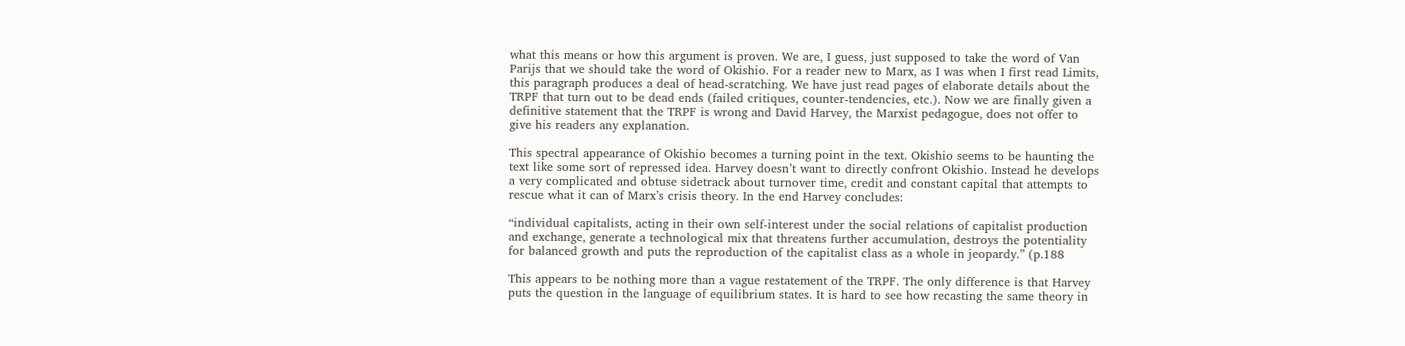what this means or how this argument is proven. We are, I guess, just supposed to take the word of Van Parijs that we should take the word of Okishio. For a reader new to Marx, as I was when I first read Limits, this paragraph produces a deal of head-scratching. We have just read pages of elaborate details about the TRPF that turn out to be dead ends (failed critiques, counter-tendencies, etc.). Now we are finally given a definitive statement that the TRPF is wrong and David Harvey, the Marxist pedagogue, does not offer to give his readers any explanation.

This spectral appearance of Okishio becomes a turning point in the text. Okishio seems to be haunting the text like some sort of repressed idea. Harvey doesn’t want to directly confront Okishio. Instead he develops a very complicated and obtuse sidetrack about turnover time, credit and constant capital that attempts to rescue what it can of Marx’s crisis theory. In the end Harvey concludes:

“individual capitalists, acting in their own self-interest under the social relations of capitalist production and exchange, generate a technological mix that threatens further accumulation, destroys the potentiality for balanced growth and puts the reproduction of the capitalist class as a whole in jeopardy.” (p.188

This appears to be nothing more than a vague restatement of the TRPF. The only difference is that Harvey puts the question in the language of equilibrium states. It is hard to see how recasting the same theory in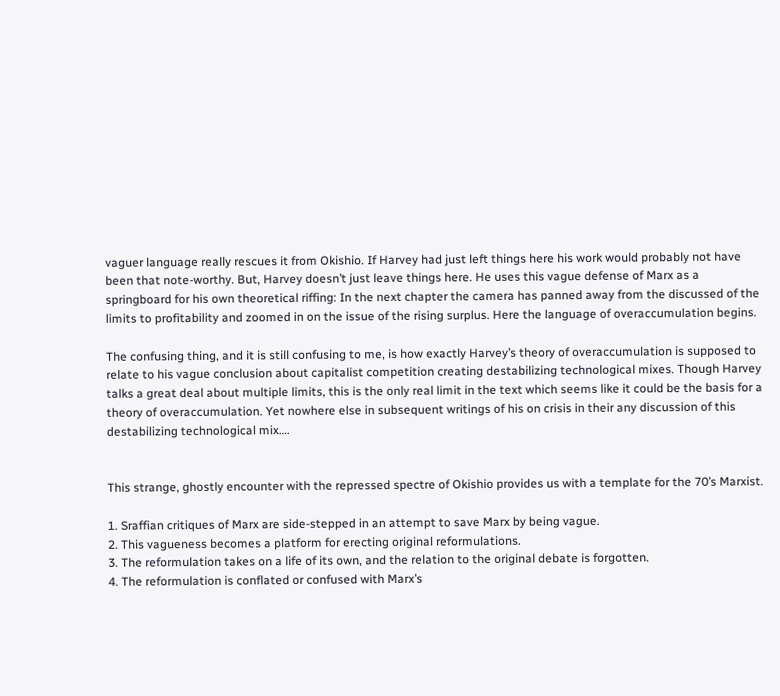vaguer language really rescues it from Okishio. If Harvey had just left things here his work would probably not have been that note-worthy. But, Harvey doesn’t just leave things here. He uses this vague defense of Marx as a springboard for his own theoretical riffing: In the next chapter the camera has panned away from the discussed of the limits to profitability and zoomed in on the issue of the rising surplus. Here the language of overaccumulation begins.

The confusing thing, and it is still confusing to me, is how exactly Harvey’s theory of overaccumulation is supposed to relate to his vague conclusion about capitalist competition creating destabilizing technological mixes. Though Harvey talks a great deal about multiple limits, this is the only real limit in the text which seems like it could be the basis for a theory of overaccumulation. Yet nowhere else in subsequent writings of his on crisis in their any discussion of this destabilizing technological mix….


This strange, ghostly encounter with the repressed spectre of Okishio provides us with a template for the 70’s Marxist.

1. Sraffian critiques of Marx are side-stepped in an attempt to save Marx by being vague.
2. This vagueness becomes a platform for erecting original reformulations.
3. The reformulation takes on a life of its own, and the relation to the original debate is forgotten.
4. The reformulation is conflated or confused with Marx’s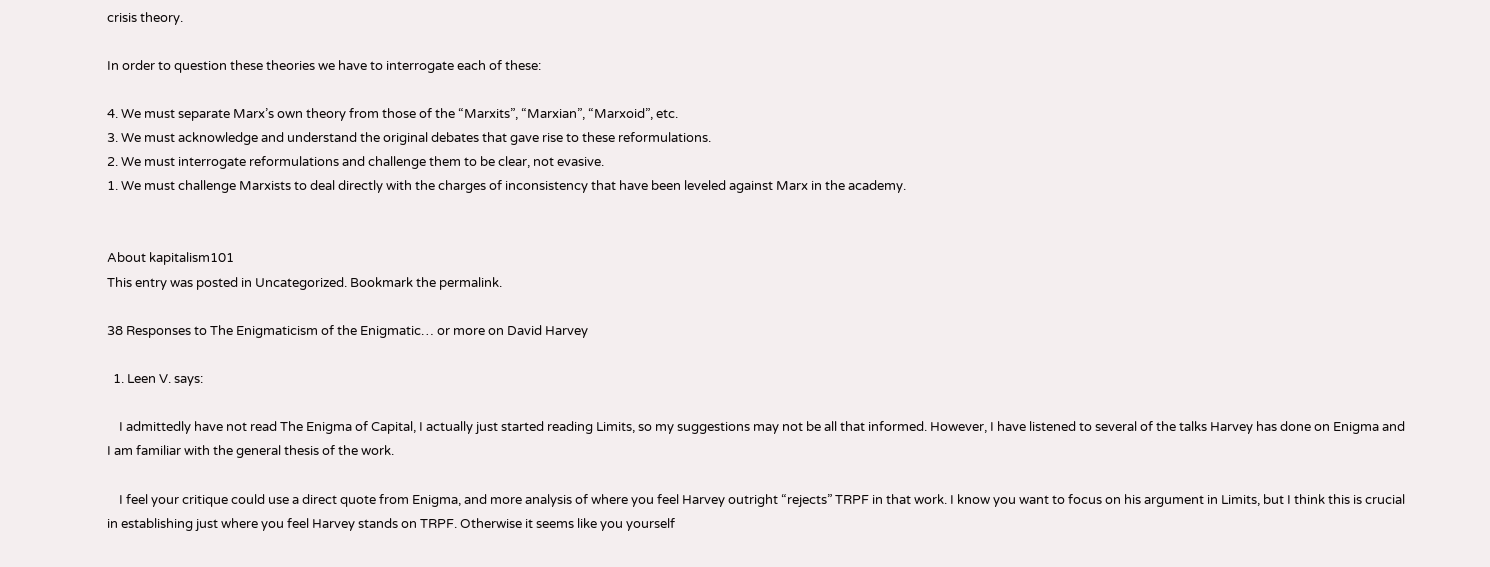crisis theory.

In order to question these theories we have to interrogate each of these:

4. We must separate Marx’s own theory from those of the “Marxits”, “Marxian”, “Marxoid”, etc.
3. We must acknowledge and understand the original debates that gave rise to these reformulations.
2. We must interrogate reformulations and challenge them to be clear, not evasive.
1. We must challenge Marxists to deal directly with the charges of inconsistency that have been leveled against Marx in the academy.


About kapitalism101
This entry was posted in Uncategorized. Bookmark the permalink.

38 Responses to The Enigmaticism of the Enigmatic… or more on David Harvey

  1. Leen V. says:

    I admittedly have not read The Enigma of Capital, I actually just started reading Limits, so my suggestions may not be all that informed. However, I have listened to several of the talks Harvey has done on Enigma and I am familiar with the general thesis of the work.

    I feel your critique could use a direct quote from Enigma, and more analysis of where you feel Harvey outright “rejects” TRPF in that work. I know you want to focus on his argument in Limits, but I think this is crucial in establishing just where you feel Harvey stands on TRPF. Otherwise it seems like you yourself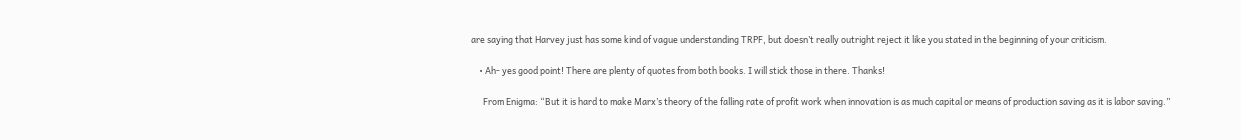are saying that Harvey just has some kind of vague understanding TRPF, but doesn’t really outright reject it like you stated in the beginning of your criticism.

    • Ah- yes good point! There are plenty of quotes from both books. I will stick those in there. Thanks!

      From Enigma: “But it is hard to make Marx’s theory of the falling rate of profit work when innovation is as much capital or means of production saving as it is labor saving.”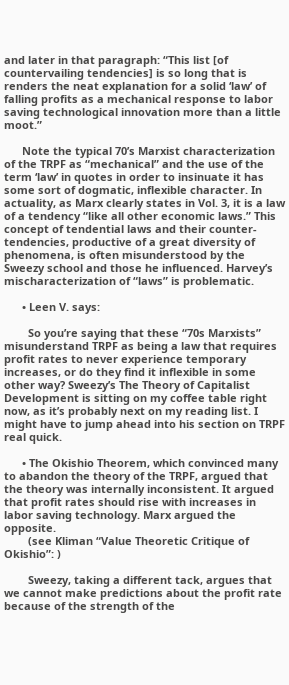and later in that paragraph: “This list [of countervailing tendencies] is so long that is renders the neat explanation for a solid ‘law’ of falling profits as a mechanical response to labor saving technological innovation more than a little moot.”

      Note the typical 70’s Marxist characterization of the TRPF as “mechanical” and the use of the term ‘law’ in quotes in order to insinuate it has some sort of dogmatic, inflexible character. In actuality, as Marx clearly states in Vol. 3, it is a law of a tendency “like all other economic laws.” This concept of tendential laws and their counter-tendencies, productive of a great diversity of phenomena, is often misunderstood by the Sweezy school and those he influenced. Harvey’s mischaracterization of “laws” is problematic.

      • Leen V. says:

        So you’re saying that these “70s Marxists” misunderstand TRPF as being a law that requires profit rates to never experience temporary increases, or do they find it inflexible in some other way? Sweezy’s The Theory of Capitalist Development is sitting on my coffee table right now, as it’s probably next on my reading list. I might have to jump ahead into his section on TRPF real quick.

      • The Okishio Theorem, which convinced many to abandon the theory of the TRPF, argued that the theory was internally inconsistent. It argued that profit rates should rise with increases in labor saving technology. Marx argued the opposite.
        (see Kliman “Value Theoretic Critique of Okishio”: )

        Sweezy, taking a different tack, argues that we cannot make predictions about the profit rate because of the strength of the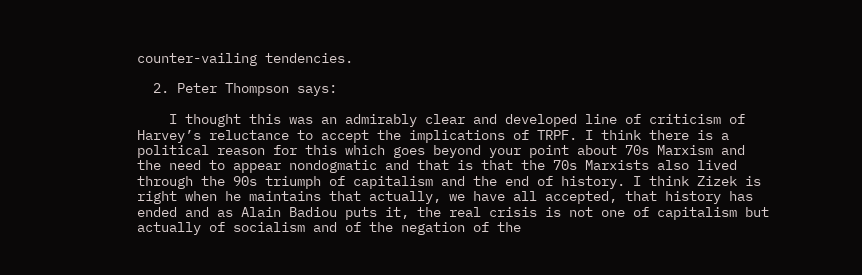counter-vailing tendencies.

  2. Peter Thompson says:

    I thought this was an admirably clear and developed line of criticism of Harvey’s reluctance to accept the implications of TRPF. I think there is a political reason for this which goes beyond your point about 70s Marxism and the need to appear nondogmatic and that is that the 70s Marxists also lived through the 90s triumph of capitalism and the end of history. I think Zizek is right when he maintains that actually, we have all accepted, that history has ended and as Alain Badiou puts it, the real crisis is not one of capitalism but actually of socialism and of the negation of the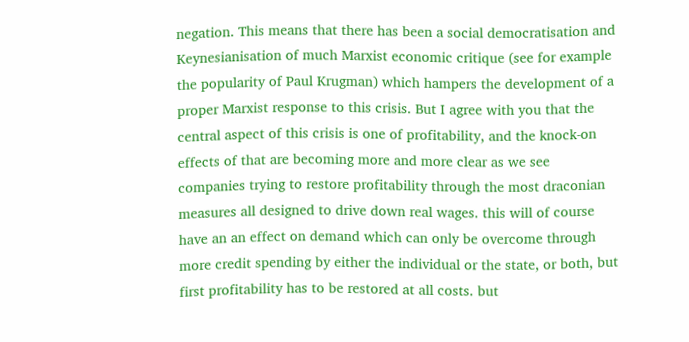negation. This means that there has been a social democratisation and Keynesianisation of much Marxist economic critique (see for example the popularity of Paul Krugman) which hampers the development of a proper Marxist response to this crisis. But I agree with you that the central aspect of this crisis is one of profitability, and the knock-on effects of that are becoming more and more clear as we see companies trying to restore profitability through the most draconian measures all designed to drive down real wages. this will of course have an an effect on demand which can only be overcome through more credit spending by either the individual or the state, or both, but first profitability has to be restored at all costs. but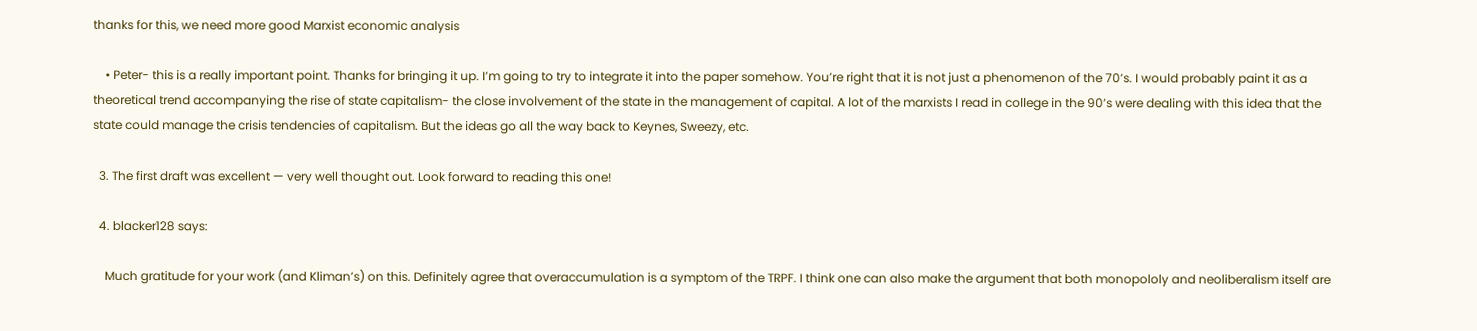thanks for this, we need more good Marxist economic analysis

    • Peter- this is a really important point. Thanks for bringing it up. I’m going to try to integrate it into the paper somehow. You’re right that it is not just a phenomenon of the 70’s. I would probably paint it as a theoretical trend accompanying the rise of state capitalism- the close involvement of the state in the management of capital. A lot of the marxists I read in college in the 90’s were dealing with this idea that the state could manage the crisis tendencies of capitalism. But the ideas go all the way back to Keynes, Sweezy, etc.

  3. The first draft was excellent — very well thought out. Look forward to reading this one!

  4. blacker128 says:

    Much gratitude for your work (and Kliman’s) on this. Definitely agree that overaccumulation is a symptom of the TRPF. I think one can also make the argument that both monopololy and neoliberalism itself are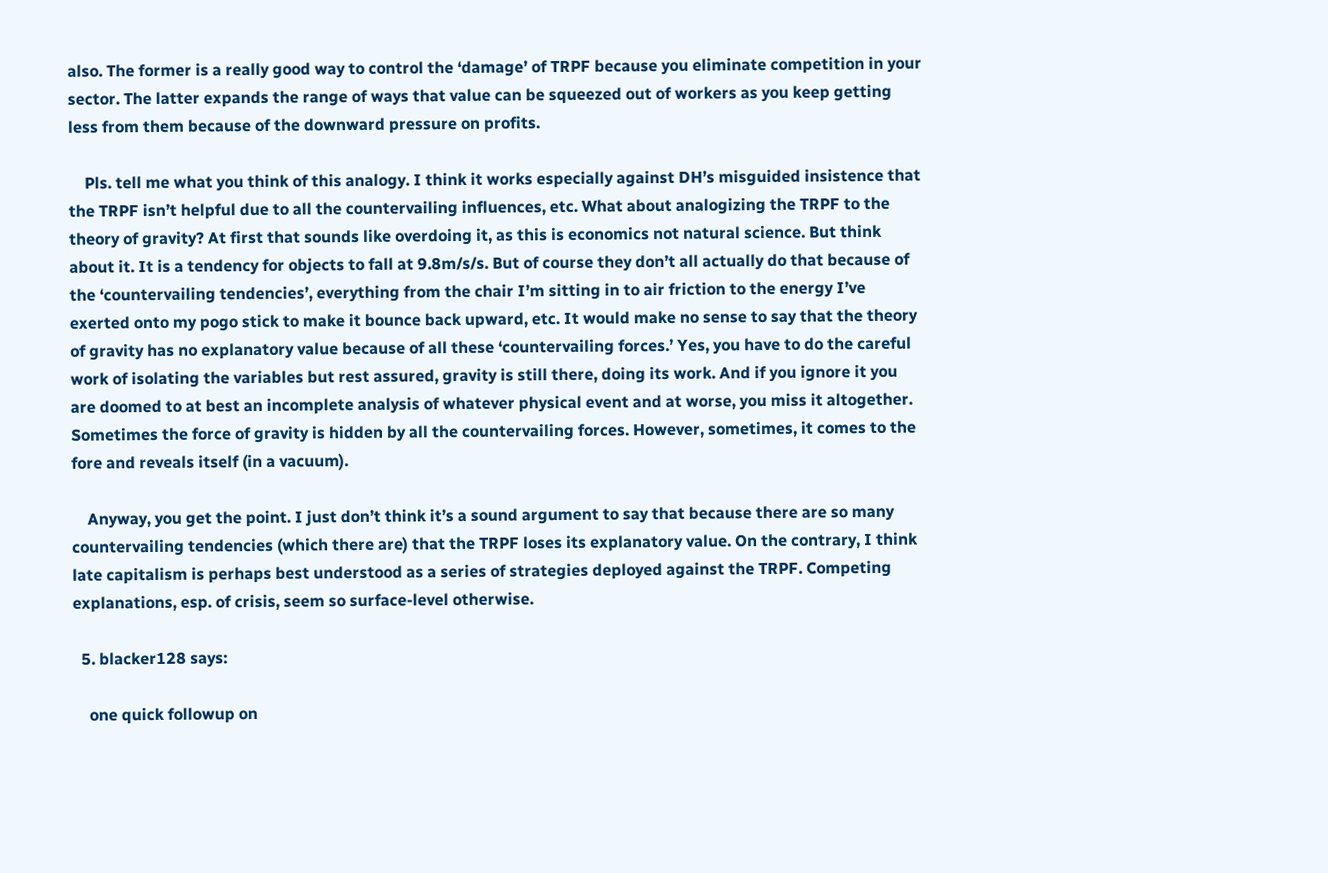also. The former is a really good way to control the ‘damage’ of TRPF because you eliminate competition in your sector. The latter expands the range of ways that value can be squeezed out of workers as you keep getting less from them because of the downward pressure on profits.

    Pls. tell me what you think of this analogy. I think it works especially against DH’s misguided insistence that the TRPF isn’t helpful due to all the countervailing influences, etc. What about analogizing the TRPF to the theory of gravity? At first that sounds like overdoing it, as this is economics not natural science. But think about it. It is a tendency for objects to fall at 9.8m/s/s. But of course they don’t all actually do that because of the ‘countervailing tendencies’, everything from the chair I’m sitting in to air friction to the energy I’ve exerted onto my pogo stick to make it bounce back upward, etc. It would make no sense to say that the theory of gravity has no explanatory value because of all these ‘countervailing forces.’ Yes, you have to do the careful work of isolating the variables but rest assured, gravity is still there, doing its work. And if you ignore it you are doomed to at best an incomplete analysis of whatever physical event and at worse, you miss it altogether. Sometimes the force of gravity is hidden by all the countervailing forces. However, sometimes, it comes to the fore and reveals itself (in a vacuum).

    Anyway, you get the point. I just don’t think it’s a sound argument to say that because there are so many countervailing tendencies (which there are) that the TRPF loses its explanatory value. On the contrary, I think late capitalism is perhaps best understood as a series of strategies deployed against the TRPF. Competing explanations, esp. of crisis, seem so surface-level otherwise.

  5. blacker128 says:

    one quick followup on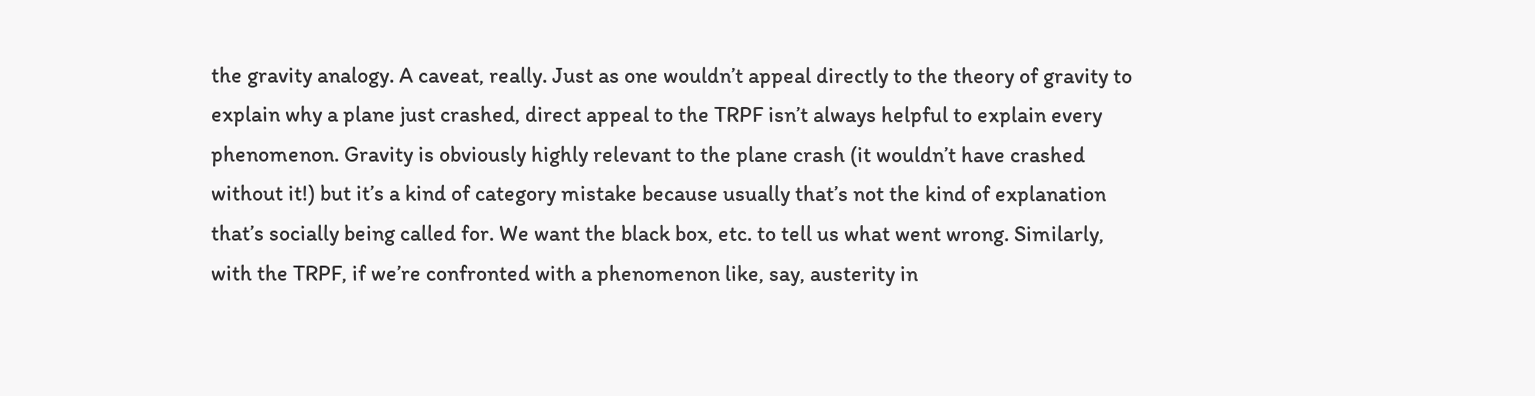the gravity analogy. A caveat, really. Just as one wouldn’t appeal directly to the theory of gravity to explain why a plane just crashed, direct appeal to the TRPF isn’t always helpful to explain every phenomenon. Gravity is obviously highly relevant to the plane crash (it wouldn’t have crashed without it!) but it’s a kind of category mistake because usually that’s not the kind of explanation that’s socially being called for. We want the black box, etc. to tell us what went wrong. Similarly, with the TRPF, if we’re confronted with a phenomenon like, say, austerity in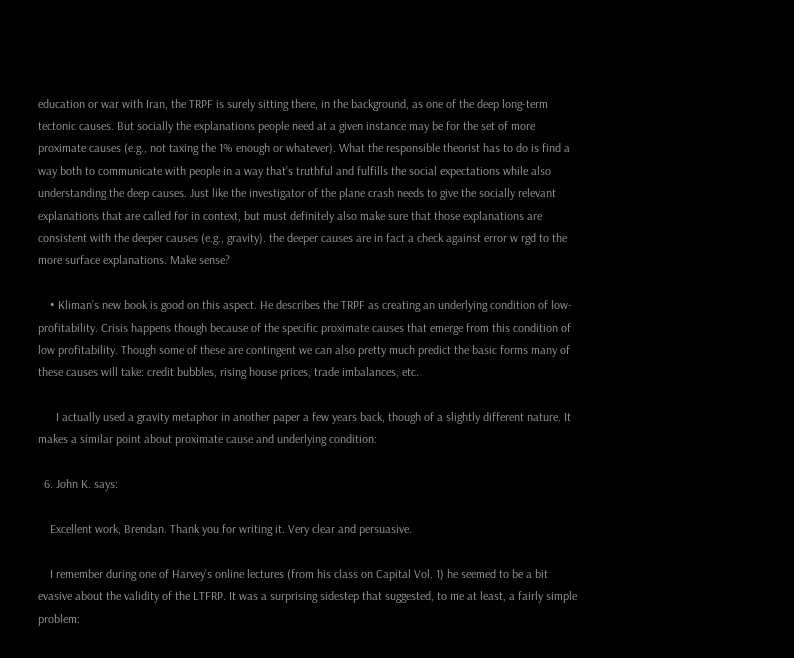education or war with Iran, the TRPF is surely sitting there, in the background, as one of the deep long-term tectonic causes. But socially the explanations people need at a given instance may be for the set of more proximate causes (e.g., not taxing the 1% enough or whatever). What the responsible theorist has to do is find a way both to communicate with people in a way that’s truthful and fulfills the social expectations while also understanding the deep causes. Just like the investigator of the plane crash needs to give the socially relevant explanations that are called for in context, but must definitely also make sure that those explanations are consistent with the deeper causes (e.g., gravity). the deeper causes are in fact a check against error w rgd to the more surface explanations. Make sense?

    • Kliman’s new book is good on this aspect. He describes the TRPF as creating an underlying condition of low-profitability. Crisis happens though because of the specific proximate causes that emerge from this condition of low profitability. Though some of these are contingent we can also pretty much predict the basic forms many of these causes will take: credit bubbles, rising house prices, trade imbalances, etc.

      I actually used a gravity metaphor in another paper a few years back, though of a slightly different nature. It makes a similar point about proximate cause and underlying condition:

  6. John K. says:

    Excellent work, Brendan. Thank you for writing it. Very clear and persuasive.

    I remember during one of Harvey’s online lectures (from his class on Capital Vol. 1) he seemed to be a bit evasive about the validity of the LTFRP. It was a surprising sidestep that suggested, to me at least, a fairly simple problem: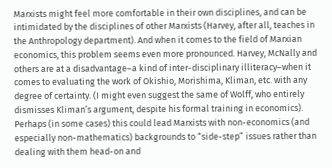Marxists might feel more comfortable in their own disciplines, and can be intimidated by the disciplines of other Marxists (Harvey, after all, teaches in the Anthropology department). And when it comes to the field of Marxian economics, this problem seems even more pronounced. Harvey, McNally and others are at a disadvantage–a kind of inter-disciplinary illiteracy–when it comes to evaluating the work of Okishio, Morishima, Kliman, etc. with any degree of certainty. (I might even suggest the same of Wolff, who entirely dismisses Kliman’s argument, despite his formal training in economics). Perhaps (in some cases) this could lead Marxists with non-economics (and especially non-mathematics) backgrounds to “side-step” issues rather than dealing with them head-on and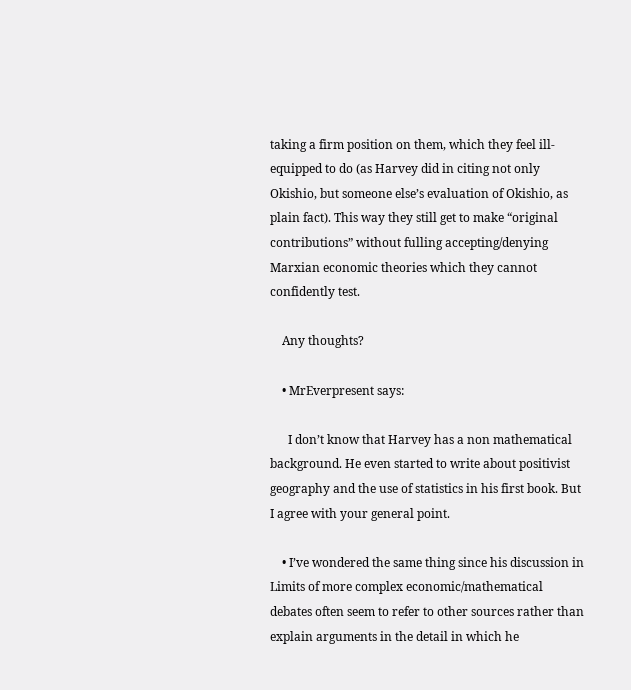taking a firm position on them, which they feel ill-equipped to do (as Harvey did in citing not only Okishio, but someone else’s evaluation of Okishio, as plain fact). This way they still get to make “original contributions” without fulling accepting/denying Marxian economic theories which they cannot confidently test.

    Any thoughts?

    • MrEverpresent says:

      I don’t know that Harvey has a non mathematical background. He even started to write about positivist geography and the use of statistics in his first book. But I agree with your general point.

    • I’ve wondered the same thing since his discussion in Limits of more complex economic/mathematical debates often seem to refer to other sources rather than explain arguments in the detail in which he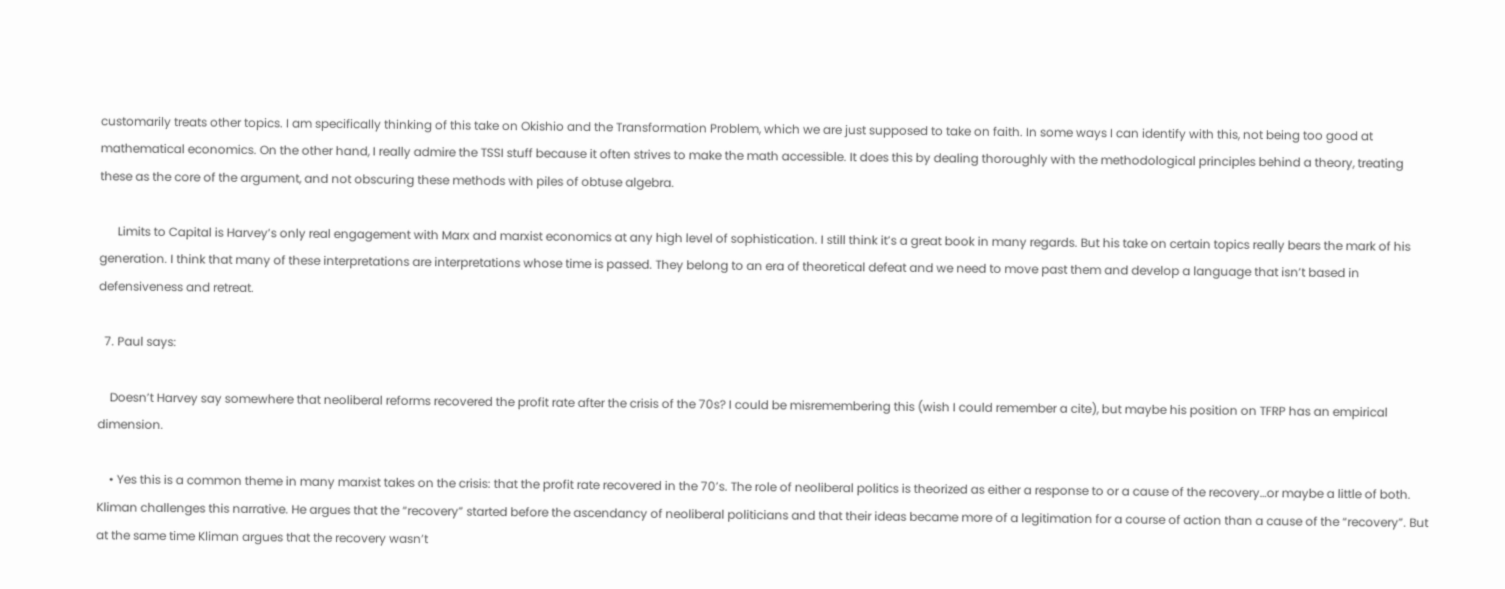customarily treats other topics. I am specifically thinking of this take on Okishio and the Transformation Problem, which we are just supposed to take on faith. In some ways I can identify with this, not being too good at mathematical economics. On the other hand, I really admire the TSSI stuff because it often strives to make the math accessible. It does this by dealing thoroughly with the methodological principles behind a theory, treating these as the core of the argument, and not obscuring these methods with piles of obtuse algebra.

      Limits to Capital is Harvey’s only real engagement with Marx and marxist economics at any high level of sophistication. I still think it’s a great book in many regards. But his take on certain topics really bears the mark of his generation. I think that many of these interpretations are interpretations whose time is passed. They belong to an era of theoretical defeat and we need to move past them and develop a language that isn’t based in defensiveness and retreat.

  7. Paul says:

    Doesn’t Harvey say somewhere that neoliberal reforms recovered the profit rate after the crisis of the 70s? I could be misremembering this (wish I could remember a cite), but maybe his position on TFRP has an empirical dimension.

    • Yes this is a common theme in many marxist takes on the crisis: that the profit rate recovered in the 70’s. The role of neoliberal politics is theorized as either a response to or a cause of the recovery…or maybe a little of both. Kliman challenges this narrative. He argues that the “recovery” started before the ascendancy of neoliberal politicians and that their ideas became more of a legitimation for a course of action than a cause of the “recovery”. But at the same time Kliman argues that the recovery wasn’t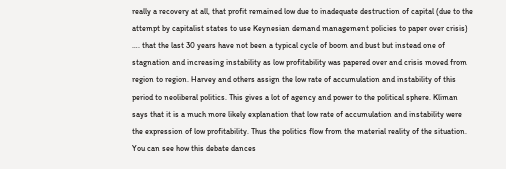really a recovery at all, that profit remained low due to inadequate destruction of capital (due to the attempt by capitalist states to use Keynesian demand management policies to paper over crisis) …. that the last 30 years have not been a typical cycle of boom and bust but instead one of stagnation and increasing instability as low profitability was papered over and crisis moved from region to region. Harvey and others assign the low rate of accumulation and instability of this period to neoliberal politics. This gives a lot of agency and power to the political sphere. Kliman says that it is a much more likely explanation that low rate of accumulation and instability were the expression of low profitability. Thus the politics flow from the material reality of the situation. You can see how this debate dances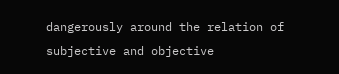dangerously around the relation of subjective and objective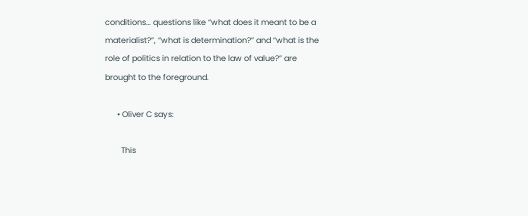conditions… questions like “what does it meant to be a materialist?”, “what is determination?” and “what is the role of politics in relation to the law of value?” are brought to the foreground.

      • Oliver C says:

        This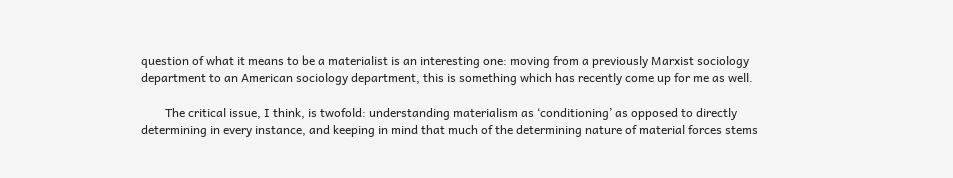question of what it means to be a materialist is an interesting one: moving from a previously Marxist sociology department to an American sociology department, this is something which has recently come up for me as well.

        The critical issue, I think, is twofold: understanding materialism as ‘conditioning’ as opposed to directly determining in every instance, and keeping in mind that much of the determining nature of material forces stems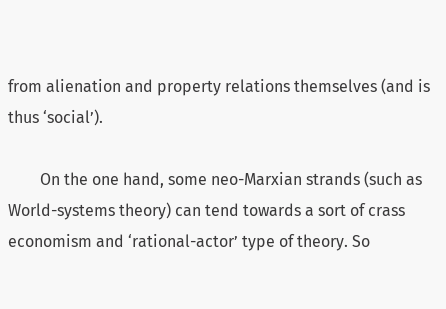from alienation and property relations themselves (and is thus ‘social’).

        On the one hand, some neo-Marxian strands (such as World-systems theory) can tend towards a sort of crass economism and ‘rational-actor’ type of theory. So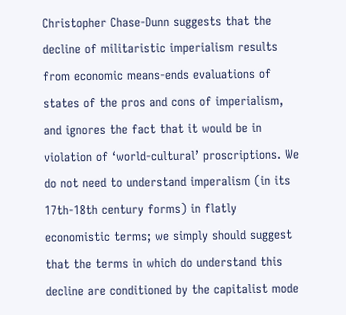Christopher Chase-Dunn suggests that the decline of militaristic imperialism results from economic means-ends evaluations of states of the pros and cons of imperialism, and ignores the fact that it would be in violation of ‘world-cultural’ proscriptions. We do not need to understand imperalism (in its 17th-18th century forms) in flatly economistic terms; we simply should suggest that the terms in which do understand this decline are conditioned by the capitalist mode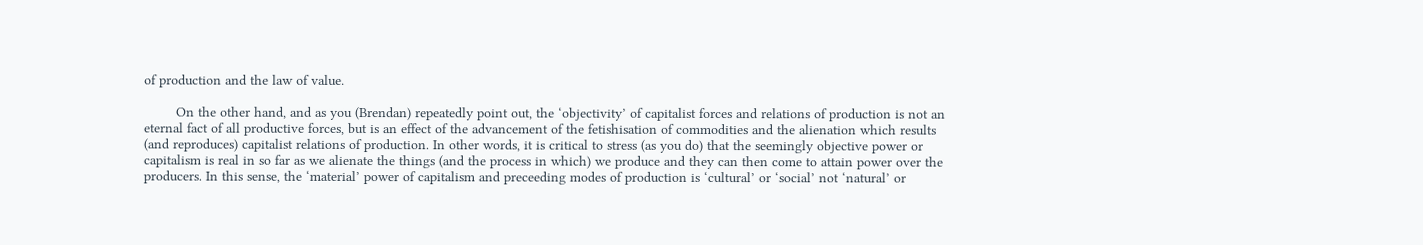of production and the law of value.

        On the other hand, and as you (Brendan) repeatedly point out, the ‘objectivity’ of capitalist forces and relations of production is not an eternal fact of all productive forces, but is an effect of the advancement of the fetishisation of commodities and the alienation which results (and reproduces) capitalist relations of production. In other words, it is critical to stress (as you do) that the seemingly objective power or capitalism is real in so far as we alienate the things (and the process in which) we produce and they can then come to attain power over the producers. In this sense, the ‘material’ power of capitalism and preceeding modes of production is ‘cultural’ or ‘social’ not ‘natural’ or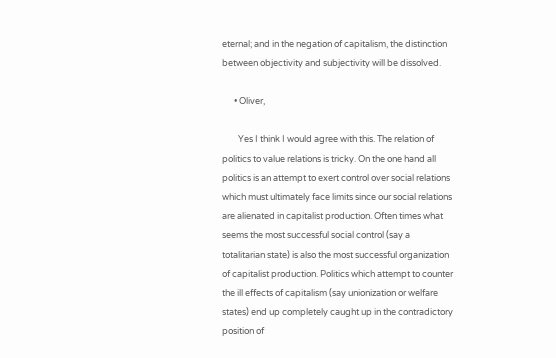eternal; and in the negation of capitalism, the distinction between objectivity and subjectivity will be dissolved.

      • Oliver,

        Yes I think I would agree with this. The relation of politics to value relations is tricky. On the one hand all politics is an attempt to exert control over social relations which must ultimately face limits since our social relations are alienated in capitalist production. Often times what seems the most successful social control (say a totalitarian state) is also the most successful organization of capitalist production. Politics which attempt to counter the ill effects of capitalism (say unionization or welfare states) end up completely caught up in the contradictory position of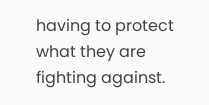having to protect what they are fighting against.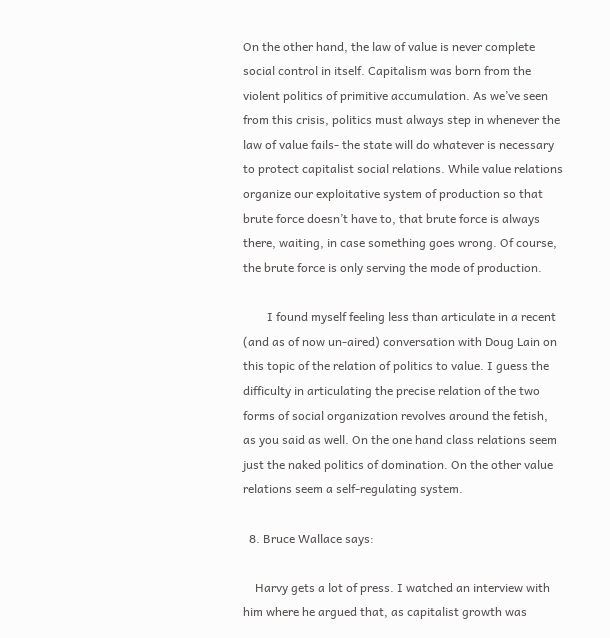On the other hand, the law of value is never complete social control in itself. Capitalism was born from the violent politics of primitive accumulation. As we’ve seen from this crisis, politics must always step in whenever the law of value fails- the state will do whatever is necessary to protect capitalist social relations. While value relations organize our exploitative system of production so that brute force doesn’t have to, that brute force is always there, waiting, in case something goes wrong. Of course, the brute force is only serving the mode of production.

        I found myself feeling less than articulate in a recent (and as of now un-aired) conversation with Doug Lain on this topic of the relation of politics to value. I guess the difficulty in articulating the precise relation of the two forms of social organization revolves around the fetish, as you said as well. On the one hand class relations seem just the naked politics of domination. On the other value relations seem a self-regulating system.

  8. Bruce Wallace says:

    Harvy gets a lot of press. I watched an interview with him where he argued that, as capitalist growth was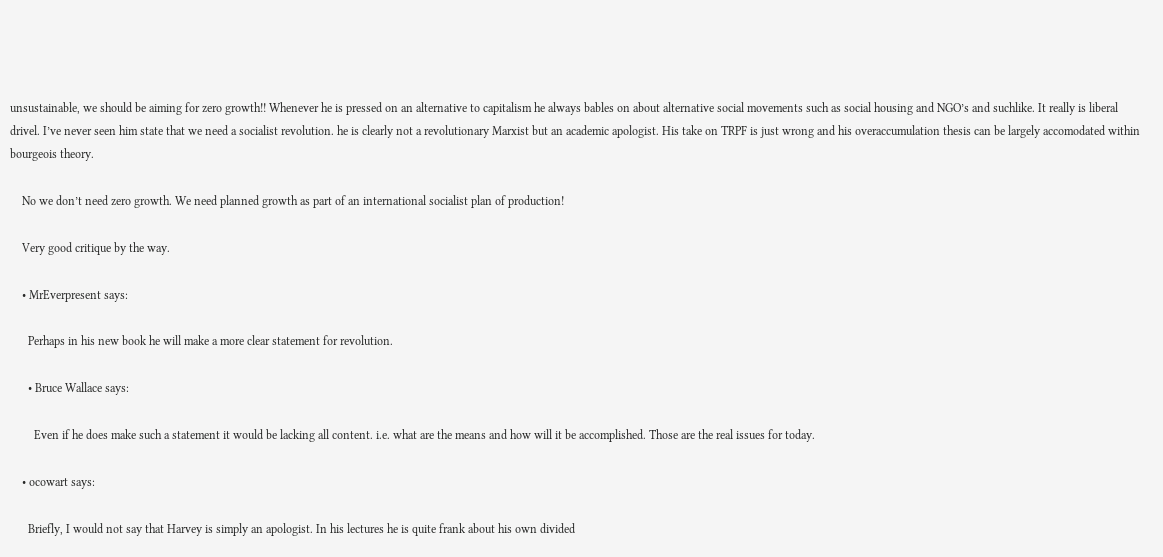unsustainable, we should be aiming for zero growth!! Whenever he is pressed on an alternative to capitalism he always bables on about alternative social movements such as social housing and NGO’s and suchlike. It really is liberal drivel. I’ve never seen him state that we need a socialist revolution. he is clearly not a revolutionary Marxist but an academic apologist. His take on TRPF is just wrong and his overaccumulation thesis can be largely accomodated within bourgeois theory.

    No we don’t need zero growth. We need planned growth as part of an international socialist plan of production!

    Very good critique by the way.

    • MrEverpresent says:

      Perhaps in his new book he will make a more clear statement for revolution.

      • Bruce Wallace says:

        Even if he does make such a statement it would be lacking all content. i.e. what are the means and how will it be accomplished. Those are the real issues for today.

    • ocowart says:

      Briefly, I would not say that Harvey is simply an apologist. In his lectures he is quite frank about his own divided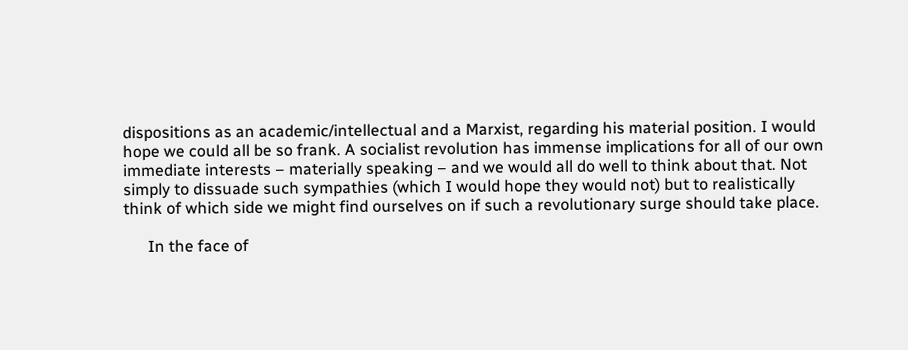dispositions as an academic/intellectual and a Marxist, regarding his material position. I would hope we could all be so frank. A socialist revolution has immense implications for all of our own immediate interests – materially speaking – and we would all do well to think about that. Not simply to dissuade such sympathies (which I would hope they would not) but to realistically think of which side we might find ourselves on if such a revolutionary surge should take place.

      In the face of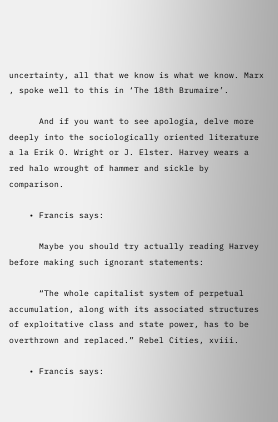uncertainty, all that we know is what we know. Marx , spoke well to this in ‘The 18th Brumaire’.

      And if you want to see apologia, delve more deeply into the sociologically oriented literature a la Erik O. Wright or J. Elster. Harvey wears a red halo wrought of hammer and sickle by comparison.

    • Francis says:

      Maybe you should try actually reading Harvey before making such ignorant statements:

      “The whole capitalist system of perpetual accumulation, along with its associated structures of exploitative class and state power, has to be overthrown and replaced.” Rebel Cities, xviii.

    • Francis says: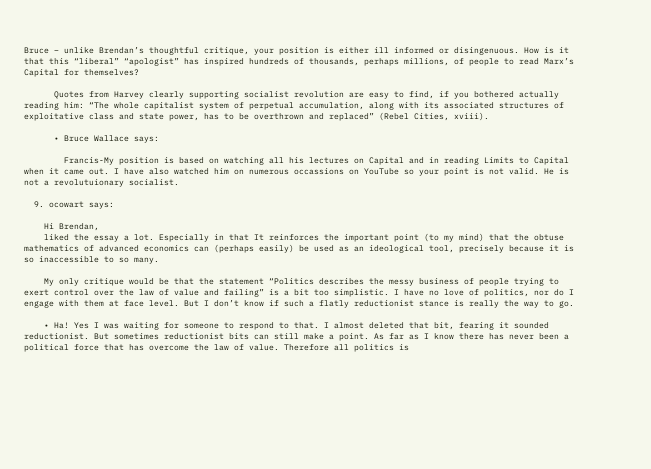Bruce – unlike Brendan’s thoughtful critique, your position is either ill informed or disingenuous. How is it that this “liberal” “apologist” has inspired hundreds of thousands, perhaps millions, of people to read Marx’s Capital for themselves?

      Quotes from Harvey clearly supporting socialist revolution are easy to find, if you bothered actually reading him: “The whole capitalist system of perpetual accumulation, along with its associated structures of exploitative class and state power, has to be overthrown and replaced” (Rebel Cities, xviii).

      • Bruce Wallace says:

        Francis-My position is based on watching all his lectures on Capital and in reading Limits to Capital when it came out. I have also watched him on numerous occassions on YouTube so your point is not valid. He is not a revolutuionary socialist.

  9. ocowart says:

    Hi Brendan,
    liked the essay a lot. Especially in that It reinforces the important point (to my mind) that the obtuse mathematics of advanced economics can (perhaps easily) be used as an ideological tool, precisely because it is so inaccessible to so many.

    My only critique would be that the statement “Politics describes the messy business of people trying to exert control over the law of value and failing” is a bit too simplistic. I have no love of politics, nor do I engage with them at face level. But I don’t know if such a flatly reductionist stance is really the way to go.

    • Ha! Yes I was waiting for someone to respond to that. I almost deleted that bit, fearing it sounded reductionist. But sometimes reductionist bits can still make a point. As far as I know there has never been a political force that has overcome the law of value. Therefore all politics is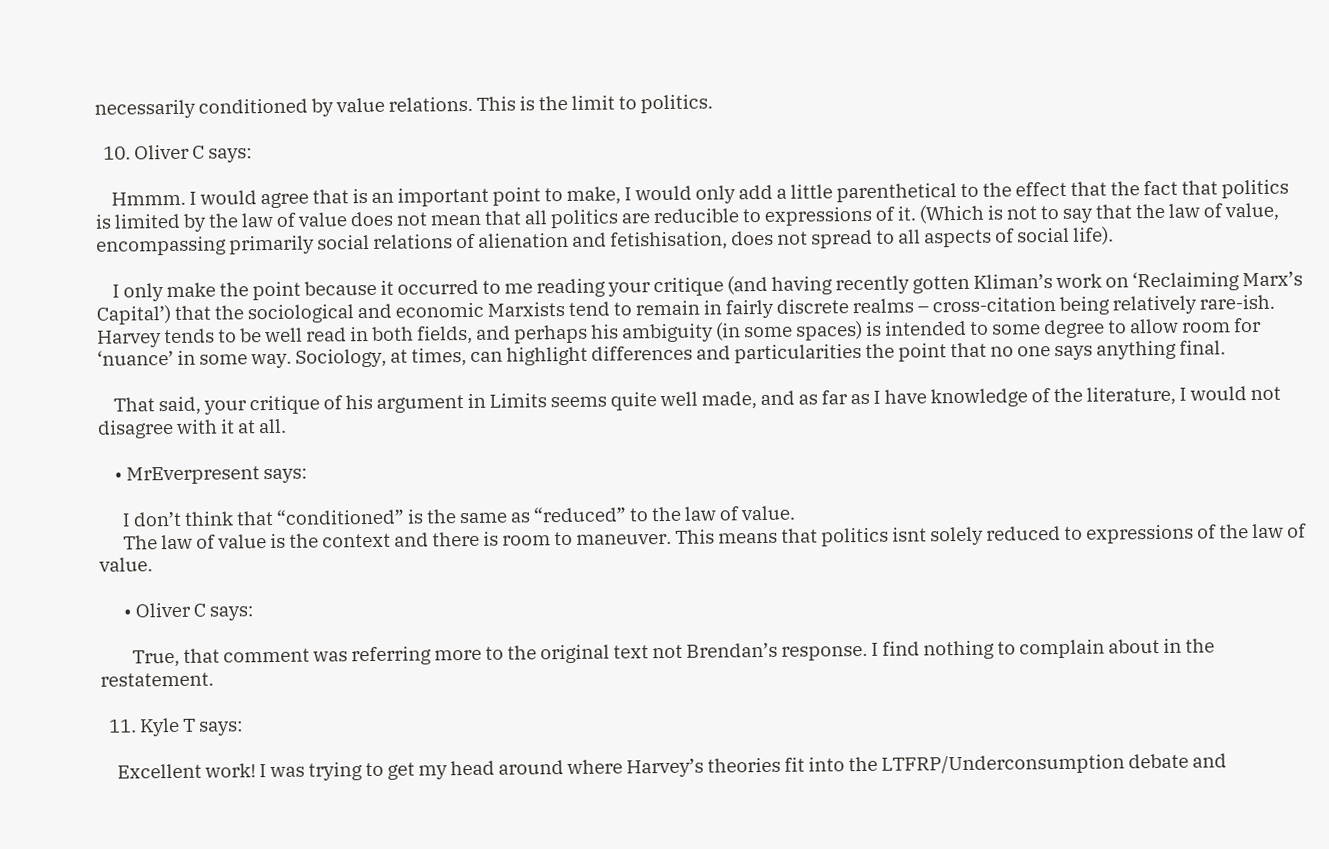necessarily conditioned by value relations. This is the limit to politics.

  10. Oliver C says:

    Hmmm. I would agree that is an important point to make, I would only add a little parenthetical to the effect that the fact that politics is limited by the law of value does not mean that all politics are reducible to expressions of it. (Which is not to say that the law of value, encompassing primarily social relations of alienation and fetishisation, does not spread to all aspects of social life).

    I only make the point because it occurred to me reading your critique (and having recently gotten Kliman’s work on ‘Reclaiming Marx’s Capital’) that the sociological and economic Marxists tend to remain in fairly discrete realms – cross-citation being relatively rare-ish. Harvey tends to be well read in both fields, and perhaps his ambiguity (in some spaces) is intended to some degree to allow room for ‘nuance’ in some way. Sociology, at times, can highlight differences and particularities the point that no one says anything final.

    That said, your critique of his argument in Limits seems quite well made, and as far as I have knowledge of the literature, I would not disagree with it at all.

    • MrEverpresent says:

      I don’t think that “conditioned” is the same as “reduced” to the law of value.
      The law of value is the context and there is room to maneuver. This means that politics isnt solely reduced to expressions of the law of value.

      • Oliver C says:

        True, that comment was referring more to the original text not Brendan’s response. I find nothing to complain about in the restatement.

  11. Kyle T says:

    Excellent work! I was trying to get my head around where Harvey’s theories fit into the LTFRP/Underconsumption debate and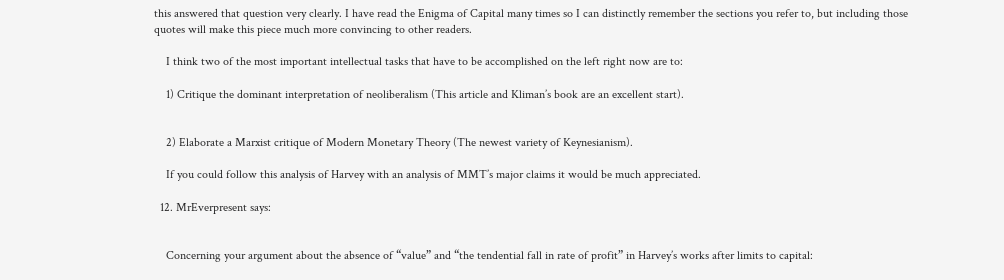this answered that question very clearly. I have read the Enigma of Capital many times so I can distinctly remember the sections you refer to, but including those quotes will make this piece much more convincing to other readers.

    I think two of the most important intellectual tasks that have to be accomplished on the left right now are to:

    1) Critique the dominant interpretation of neoliberalism (This article and Kliman’s book are an excellent start).


    2) Elaborate a Marxist critique of Modern Monetary Theory (The newest variety of Keynesianism).

    If you could follow this analysis of Harvey with an analysis of MMT’s major claims it would be much appreciated.

  12. MrEverpresent says:


    Concerning your argument about the absence of “value” and “the tendential fall in rate of profit” in Harvey’s works after limits to capital: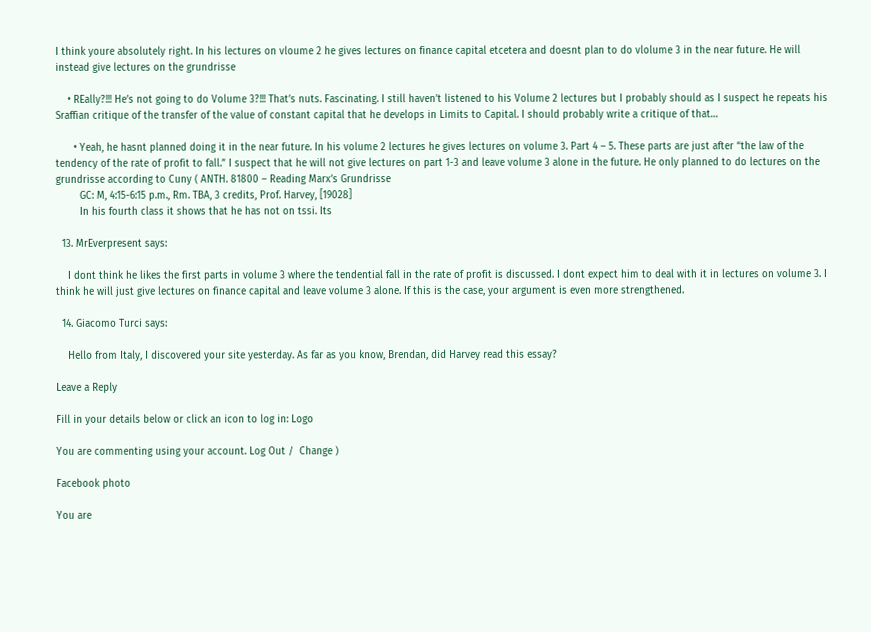I think youre absolutely right. In his lectures on vloume 2 he gives lectures on finance capital etcetera and doesnt plan to do vlolume 3 in the near future. He will instead give lectures on the grundrisse

    • REally?!!! He’s not going to do Volume 3?!!! That’s nuts. Fascinating. I still haven’t listened to his Volume 2 lectures but I probably should as I suspect he repeats his Sraffian critique of the transfer of the value of constant capital that he develops in Limits to Capital. I should probably write a critique of that…

      • Yeah, he hasnt planned doing it in the near future. In his volume 2 lectures he gives lectures on volume 3. Part 4 – 5. These parts are just after “the law of the tendency of the rate of profit to fall.” I suspect that he will not give lectures on part 1-3 and leave volume 3 alone in the future. He only planned to do lectures on the grundrisse according to Cuny ( ANTH. 81800 – Reading Marx’s Grundrisse
        GC: M, 4:15-6:15 p.m., Rm. TBA, 3 credits, Prof. Harvey, [19028]
        In his fourth class it shows that he has not on tssi. Its

  13. MrEverpresent says:

    I dont think he likes the first parts in volume 3 where the tendential fall in the rate of profit is discussed. I dont expect him to deal with it in lectures on volume 3. I think he will just give lectures on finance capital and leave volume 3 alone. If this is the case, your argument is even more strengthened.

  14. Giacomo Turci says:

    Hello from Italy, I discovered your site yesterday. As far as you know, Brendan, did Harvey read this essay?

Leave a Reply

Fill in your details below or click an icon to log in: Logo

You are commenting using your account. Log Out /  Change )

Facebook photo

You are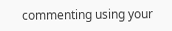commenting using your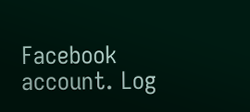Facebook account. Log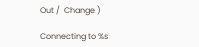Out /  Change )

Connecting to %s